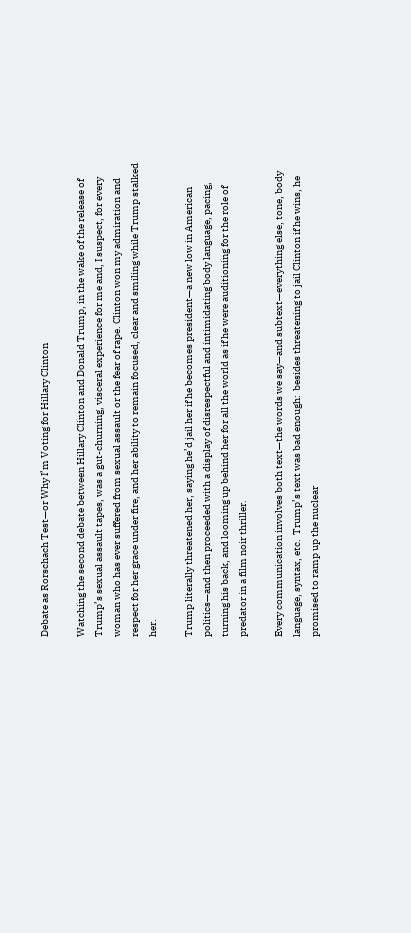Debate as Rorschach Test—or Why I’m Voting for Hillary Clinton

Watching the second debate between Hillary Clinton and Donald Trump, in the wake of the release of Trump’s sexual assault tapes, was a gut-churning, visceral experience for me and, I suspect, for every woman who has ever suffered from sexual assault or the fear of rape. Clinton won my admiration and respect for her grace under fire, and her ability to remain focused, clear and smiling while Trump stalked her.

Trump literally threatened her, saying he’d jail her if he becomes president—a new low in American politics—and then proceeded with a display of disrespectful and intimidating body language, pacing, turning his back, and looming up behind her for all the world as if he were auditioning for the role of predator in a film noir thriller.

Every communication involves both text—the words we say—and subtext—everything else, tone, body language, syntax, etc.  Trump’s text was bad enough:  besides threatening to jail Clinton if he wins, he promised to ramp up the nuclear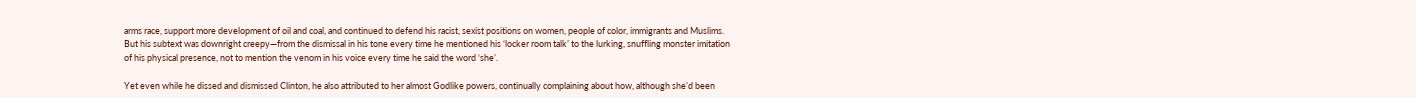arms race, support more development of oil and coal, and continued to defend his racist, sexist positions on women, people of color, immigrants and Muslims.  But his subtext was downright creepy—from the dismissal in his tone every time he mentioned his ‘locker room talk’ to the lurking, snuffling monster imitation of his physical presence, not to mention the venom in his voice every time he said the word ‘she’.

Yet even while he dissed and dismissed Clinton, he also attributed to her almost Godlike powers, continually complaining about how, although she’d been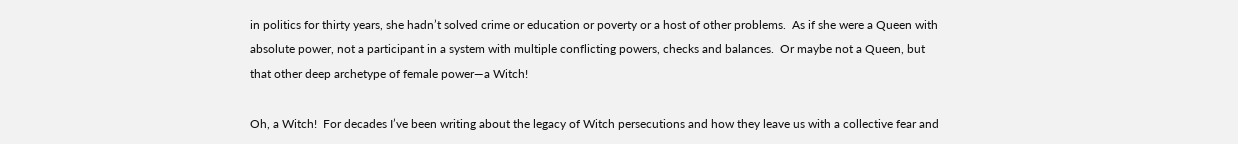in politics for thirty years, she hadn’t solved crime or education or poverty or a host of other problems.  As if she were a Queen with absolute power, not a participant in a system with multiple conflicting powers, checks and balances.  Or maybe not a Queen, but that other deep archetype of female power—a Witch!

Oh, a Witch!  For decades I’ve been writing about the legacy of Witch persecutions and how they leave us with a collective fear and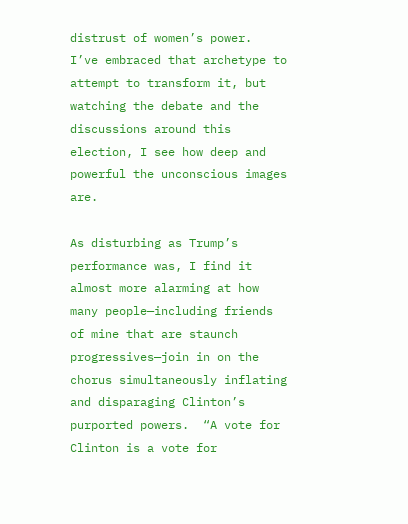distrust of women’s power.  I’ve embraced that archetype to attempt to transform it, but watching the debate and the discussions around this election, I see how deep and powerful the unconscious images are.

As disturbing as Trump’s performance was, I find it almost more alarming at how many people—including friends of mine that are staunch progressives—join in on the chorus simultaneously inflating and disparaging Clinton’s purported powers.  “A vote for Clinton is a vote for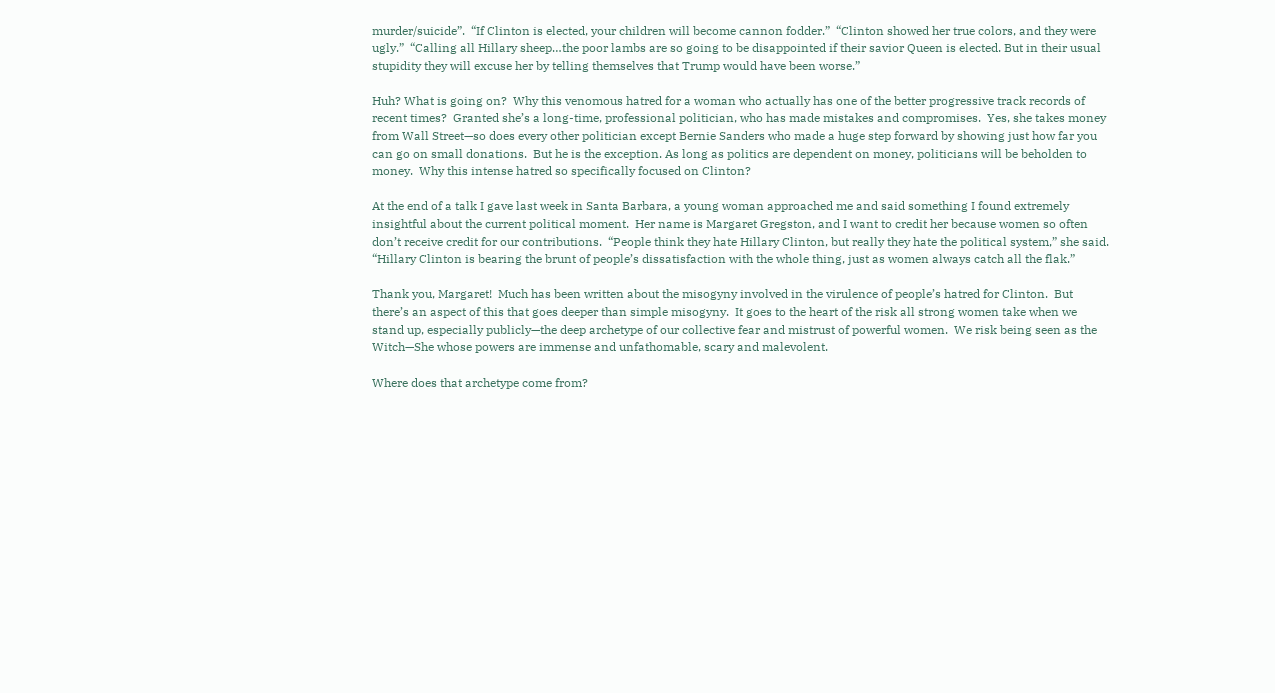murder/suicide”.  “If Clinton is elected, your children will become cannon fodder.”  “Clinton showed her true colors, and they were ugly.”  “Calling all Hillary sheep…the poor lambs are so going to be disappointed if their savior Queen is elected. But in their usual stupidity they will excuse her by telling themselves that Trump would have been worse.”

Huh? What is going on?  Why this venomous hatred for a woman who actually has one of the better progressive track records of recent times?  Granted she’s a long-time, professional politician, who has made mistakes and compromises.  Yes, she takes money from Wall Street—so does every other politician except Bernie Sanders who made a huge step forward by showing just how far you can go on small donations.  But he is the exception. As long as politics are dependent on money, politicians will be beholden to money.  Why this intense hatred so specifically focused on Clinton?

At the end of a talk I gave last week in Santa Barbara, a young woman approached me and said something I found extremely insightful about the current political moment.  Her name is Margaret Gregston, and I want to credit her because women so often don’t receive credit for our contributions.  “People think they hate Hillary Clinton, but really they hate the political system,” she said. “Hillary Clinton is bearing the brunt of people’s dissatisfaction with the whole thing, just as women always catch all the flak.”

Thank you, Margaret!  Much has been written about the misogyny involved in the virulence of people’s hatred for Clinton.  But there’s an aspect of this that goes deeper than simple misogyny.  It goes to the heart of the risk all strong women take when we stand up, especially publicly—the deep archetype of our collective fear and mistrust of powerful women.  We risk being seen as the Witch—She whose powers are immense and unfathomable, scary and malevolent.

Where does that archetype come from?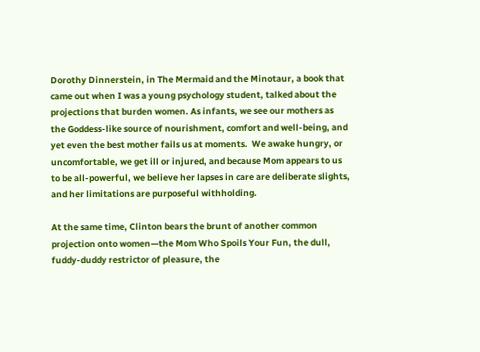Dorothy Dinnerstein, in The Mermaid and the Minotaur, a book that came out when I was a young psychology student, talked about the projections that burden women. As infants, we see our mothers as the Goddess-like source of nourishment, comfort and well-being, and yet even the best mother fails us at moments.  We awake hungry, or uncomfortable, we get ill or injured, and because Mom appears to us to be all-powerful, we believe her lapses in care are deliberate slights, and her limitations are purposeful withholding.

At the same time, Clinton bears the brunt of another common projection onto women—the Mom Who Spoils Your Fun, the dull, fuddy-duddy restrictor of pleasure, the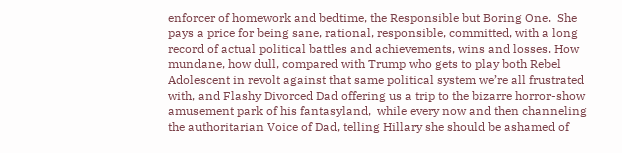enforcer of homework and bedtime, the Responsible but Boring One.  She pays a price for being sane, rational, responsible, committed, with a long record of actual political battles and achievements, wins and losses. How mundane, how dull, compared with Trump who gets to play both Rebel Adolescent in revolt against that same political system we’re all frustrated with, and Flashy Divorced Dad offering us a trip to the bizarre horror-show amusement park of his fantasyland,  while every now and then channeling the authoritarian Voice of Dad, telling Hillary she should be ashamed of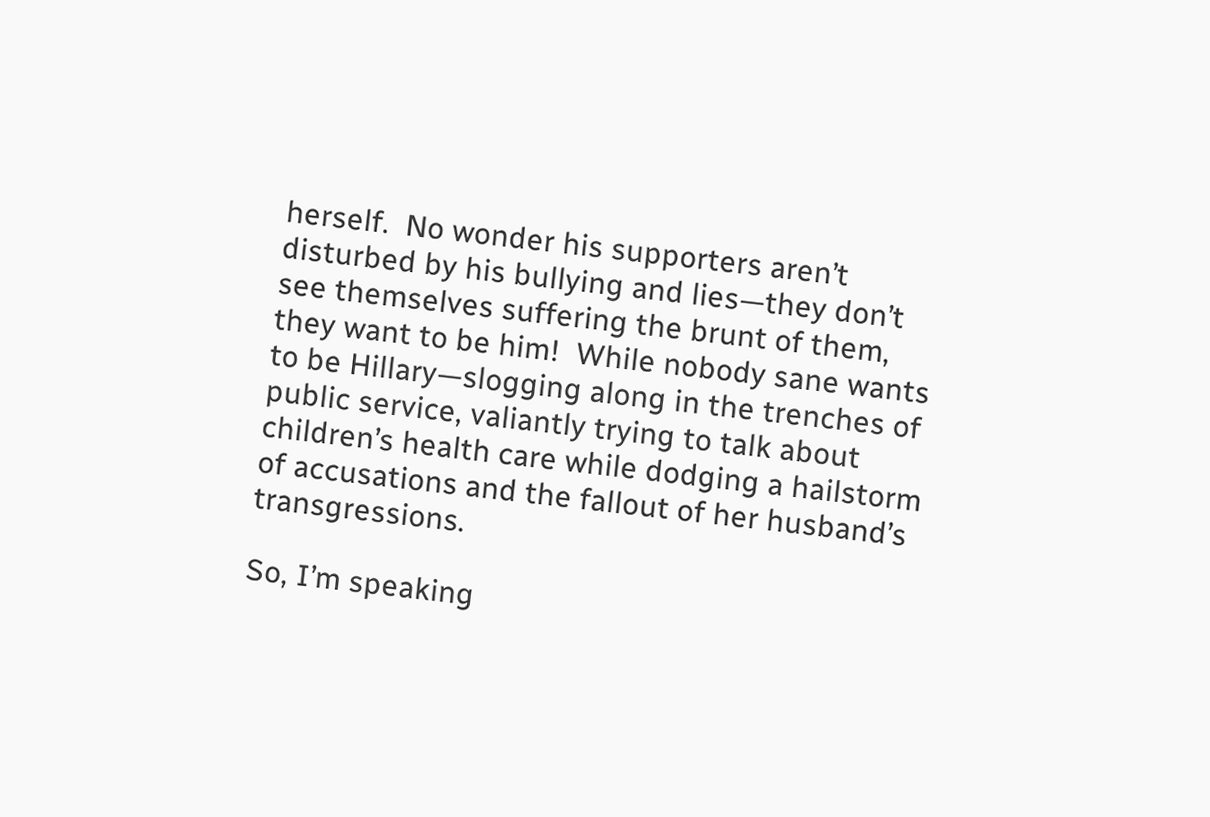herself.  No wonder his supporters aren’t disturbed by his bullying and lies—they don’t see themselves suffering the brunt of them, they want to be him!  While nobody sane wants to be Hillary—slogging along in the trenches of public service, valiantly trying to talk about children’s health care while dodging a hailstorm of accusations and the fallout of her husband’s transgressions.

So, I’m speaking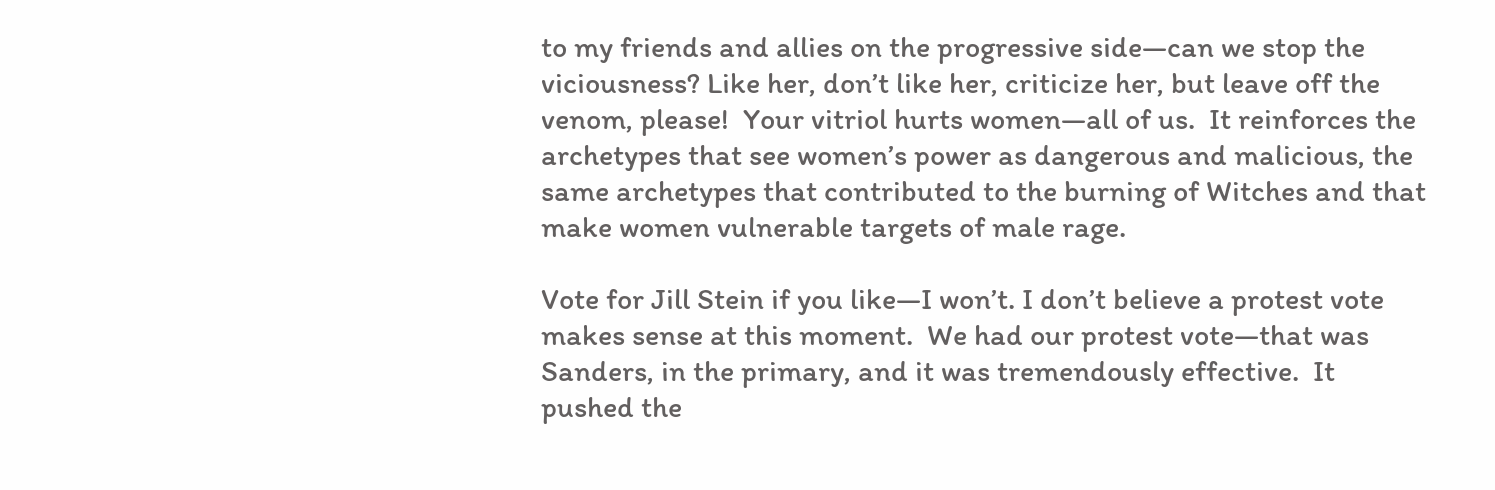to my friends and allies on the progressive side—can we stop the viciousness? Like her, don’t like her, criticize her, but leave off the venom, please!  Your vitriol hurts women—all of us.  It reinforces the archetypes that see women’s power as dangerous and malicious, the same archetypes that contributed to the burning of Witches and that make women vulnerable targets of male rage.

Vote for Jill Stein if you like—I won’t. I don’t believe a protest vote makes sense at this moment.  We had our protest vote—that was Sanders, in the primary, and it was tremendously effective.  It pushed the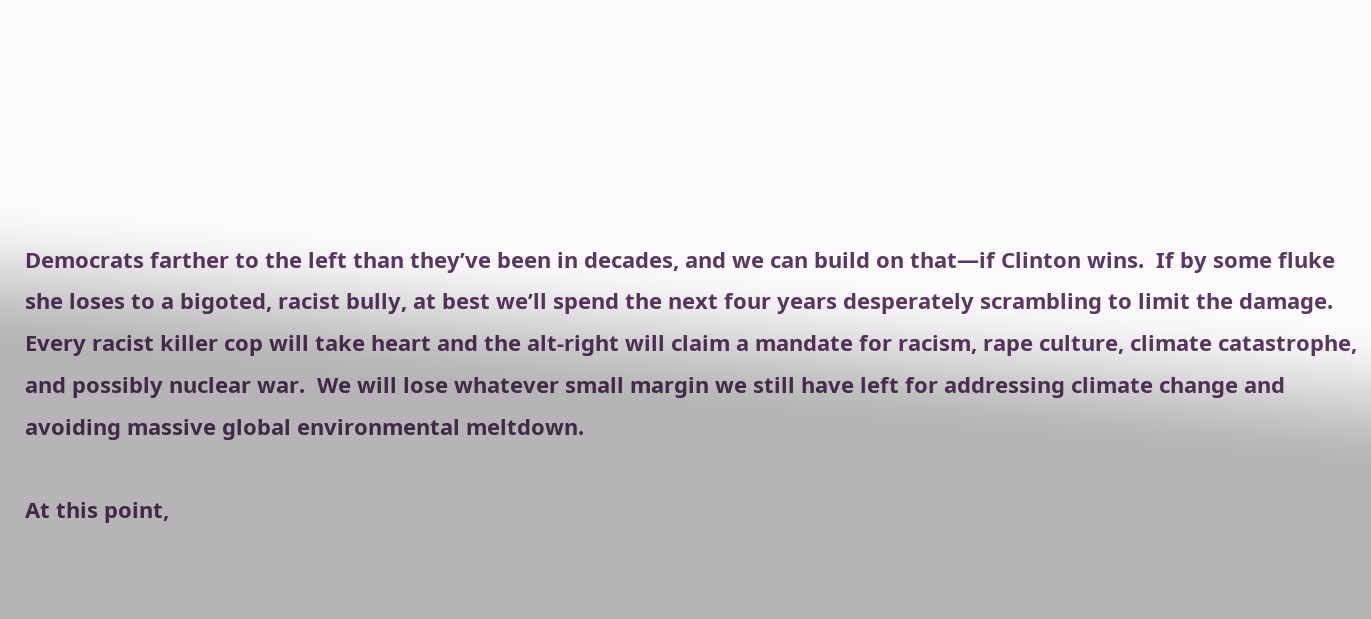Democrats farther to the left than they’ve been in decades, and we can build on that—if Clinton wins.  If by some fluke she loses to a bigoted, racist bully, at best we’ll spend the next four years desperately scrambling to limit the damage.  Every racist killer cop will take heart and the alt-right will claim a mandate for racism, rape culture, climate catastrophe, and possibly nuclear war.  We will lose whatever small margin we still have left for addressing climate change and avoiding massive global environmental meltdown.

At this point,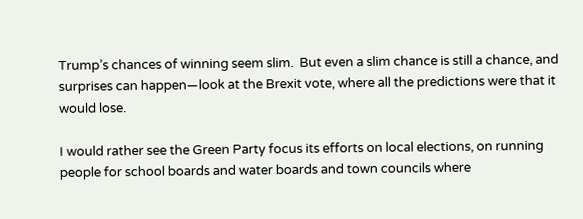Trump’s chances of winning seem slim.  But even a slim chance is still a chance, and surprises can happen—look at the Brexit vote, where all the predictions were that it would lose.

I would rather see the Green Party focus its efforts on local elections, on running people for school boards and water boards and town councils where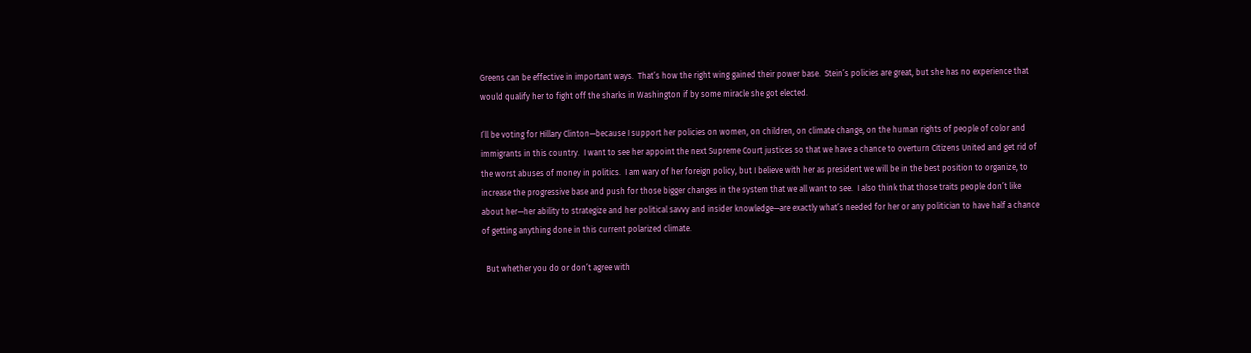Greens can be effective in important ways.  That’s how the right wing gained their power base.  Stein’s policies are great, but she has no experience that would qualify her to fight off the sharks in Washington if by some miracle she got elected.

I’ll be voting for Hillary Clinton—because I support her policies on women, on children, on climate change, on the human rights of people of color and immigrants in this country.  I want to see her appoint the next Supreme Court justices so that we have a chance to overturn Citizens United and get rid of the worst abuses of money in politics.  I am wary of her foreign policy, but I believe with her as president we will be in the best position to organize, to increase the progressive base and push for those bigger changes in the system that we all want to see.  I also think that those traits people don’t like about her—her ability to strategize and her political savvy and insider knowledge—are exactly what’s needed for her or any politician to have half a chance of getting anything done in this current polarized climate.

  But whether you do or don’t agree with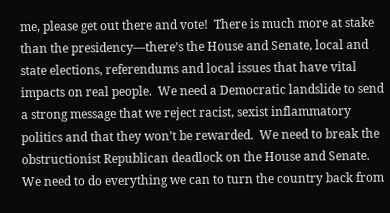me, please get out there and vote!  There is much more at stake than the presidency—there’s the House and Senate, local and state elections, referendums and local issues that have vital impacts on real people.  We need a Democratic landslide to send a strong message that we reject racist, sexist inflammatory politics and that they won’t be rewarded.  We need to break the obstructionist Republican deadlock on the House and Senate.   We need to do everything we can to turn the country back from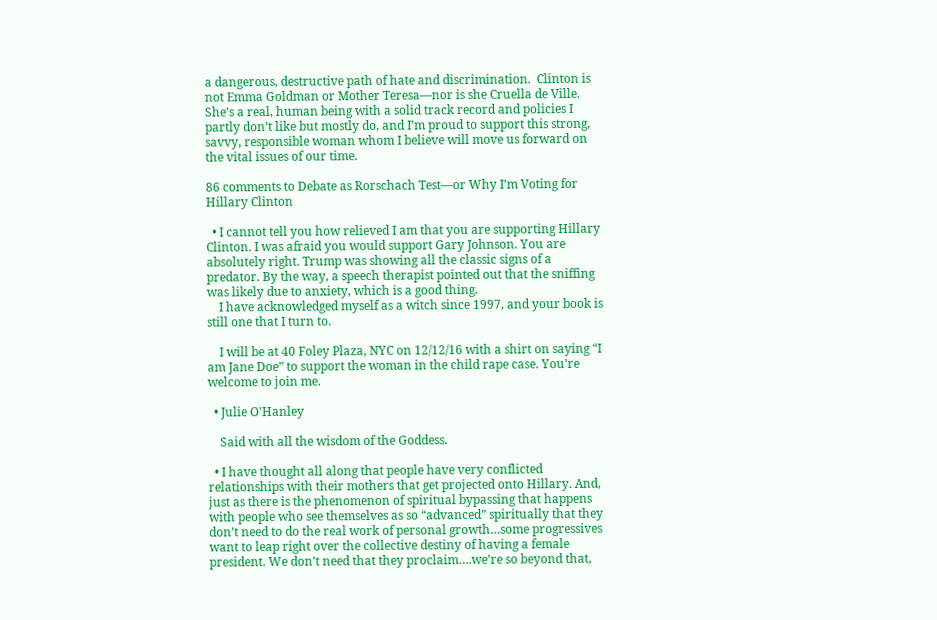a dangerous, destructive path of hate and discrimination.  Clinton is not Emma Goldman or Mother Teresa—nor is she Cruella de Ville.  She’s a real, human being with a solid track record and policies I partly don’t like but mostly do, and I’m proud to support this strong, savvy, responsible woman whom I believe will move us forward on the vital issues of our time.

86 comments to Debate as Rorschach Test—or Why I’m Voting for Hillary Clinton

  • I cannot tell you how relieved I am that you are supporting Hillary Clinton. I was afraid you would support Gary Johnson. You are absolutely right. Trump was showing all the classic signs of a predator. By the way, a speech therapist pointed out that the sniffing was likely due to anxiety, which is a good thing.
    I have acknowledged myself as a witch since 1997, and your book is still one that I turn to.

    I will be at 40 Foley Plaza, NYC on 12/12/16 with a shirt on saying “I am Jane Doe” to support the woman in the child rape case. You’re welcome to join me.

  • Julie O'Hanley

    Said with all the wisdom of the Goddess.

  • I have thought all along that people have very conflicted relationships with their mothers that get projected onto Hillary. And, just as there is the phenomenon of spiritual bypassing that happens with people who see themselves as so “advanced” spiritually that they don’t need to do the real work of personal growth…some progressives want to leap right over the collective destiny of having a female president. We don’t need that they proclaim….we’re so beyond that,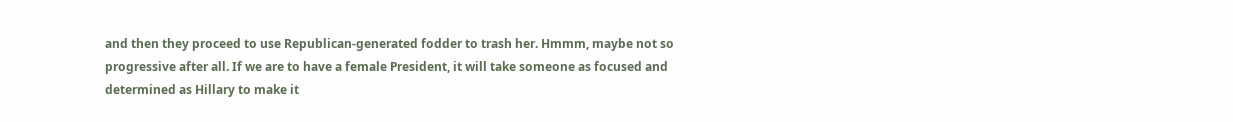and then they proceed to use Republican-generated fodder to trash her. Hmmm, maybe not so progressive after all. If we are to have a female President, it will take someone as focused and determined as Hillary to make it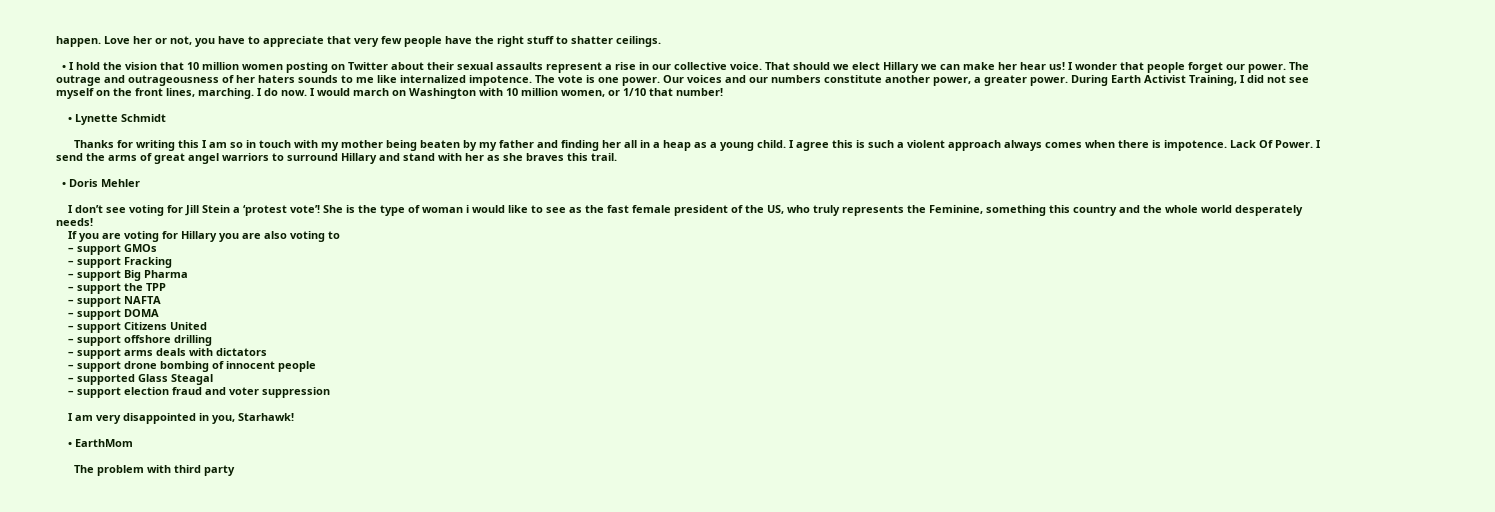happen. Love her or not, you have to appreciate that very few people have the right stuff to shatter ceilings.

  • I hold the vision that 10 million women posting on Twitter about their sexual assaults represent a rise in our collective voice. That should we elect Hillary we can make her hear us! I wonder that people forget our power. The outrage and outrageousness of her haters sounds to me like internalized impotence. The vote is one power. Our voices and our numbers constitute another power, a greater power. During Earth Activist Training, I did not see myself on the front lines, marching. I do now. I would march on Washington with 10 million women, or 1/10 that number!

    • Lynette Schmidt

      Thanks for writing this I am so in touch with my mother being beaten by my father and finding her all in a heap as a young child. I agree this is such a violent approach always comes when there is impotence. Lack Of Power. I send the arms of great angel warriors to surround Hillary and stand with her as she braves this trail.

  • Doris Mehler

    I don’t see voting for Jill Stein a ‘protest vote’! She is the type of woman i would like to see as the fast female president of the US, who truly represents the Feminine, something this country and the whole world desperately needs!
    If you are voting for Hillary you are also voting to
    – support GMOs
    – support Fracking
    – support Big Pharma
    – support the TPP
    – support NAFTA
    – support DOMA
    – support Citizens United
    – support offshore drilling
    – support arms deals with dictators
    – support drone bombing of innocent people
    – supported Glass Steagal
    – support election fraud and voter suppression

    I am very disappointed in you, Starhawk!

    • EarthMom

      The problem with third party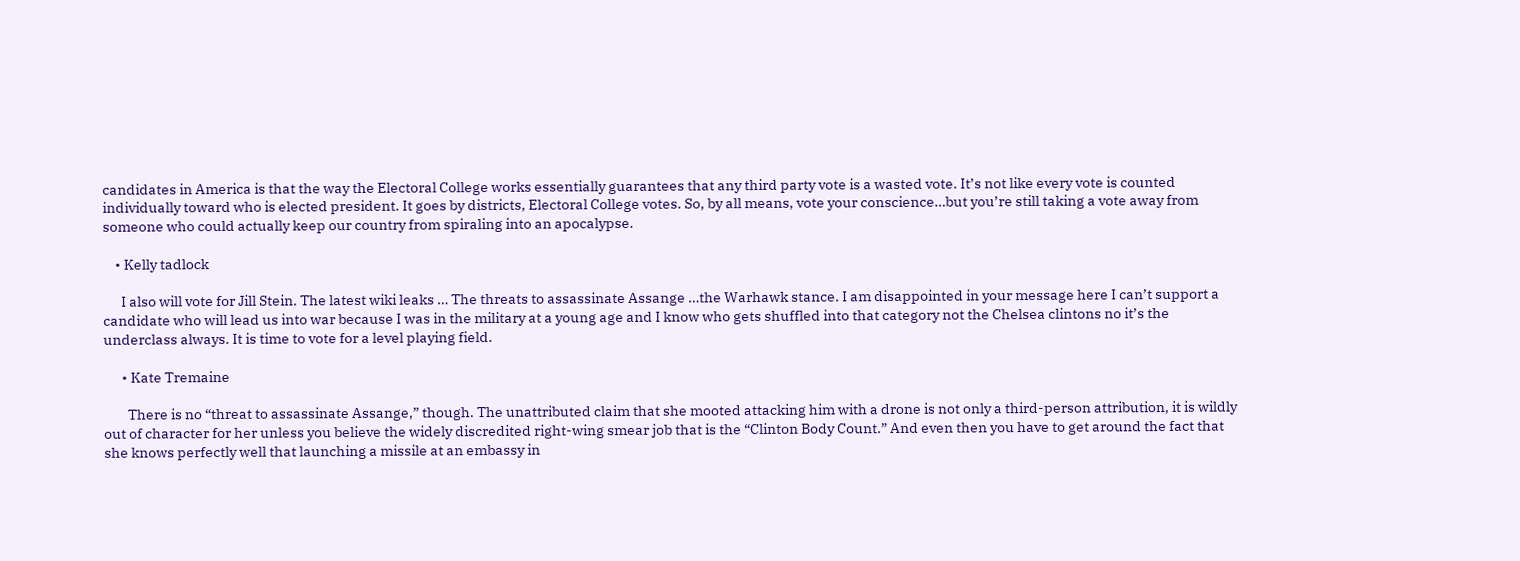candidates in America is that the way the Electoral College works essentially guarantees that any third party vote is a wasted vote. It’s not like every vote is counted individually toward who is elected president. It goes by districts, Electoral College votes. So, by all means, vote your conscience…but you’re still taking a vote away from someone who could actually keep our country from spiraling into an apocalypse.

    • Kelly tadlock

      I also will vote for Jill Stein. The latest wiki leaks … The threats to assassinate Assange …the Warhawk stance. I am disappointed in your message here I can’t support a candidate who will lead us into war because I was in the military at a young age and I know who gets shuffled into that category not the Chelsea clintons no it’s the underclass always. It is time to vote for a level playing field.

      • Kate Tremaine

        There is no “threat to assassinate Assange,” though. The unattributed claim that she mooted attacking him with a drone is not only a third-person attribution, it is wildly out of character for her unless you believe the widely discredited right-wing smear job that is the “Clinton Body Count.” And even then you have to get around the fact that she knows perfectly well that launching a missile at an embassy in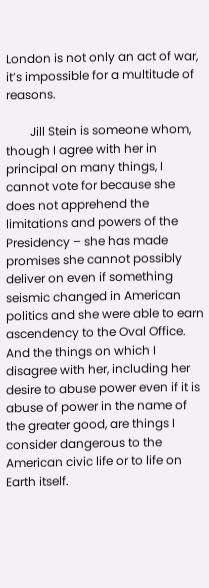London is not only an act of war, it’s impossible for a multitude of reasons.

        Jill Stein is someone whom, though I agree with her in principal on many things, I cannot vote for because she does not apprehend the limitations and powers of the Presidency – she has made promises she cannot possibly deliver on even if something seismic changed in American politics and she were able to earn ascendency to the Oval Office. And the things on which I disagree with her, including her desire to abuse power even if it is abuse of power in the name of the greater good, are things I consider dangerous to the American civic life or to life on Earth itself.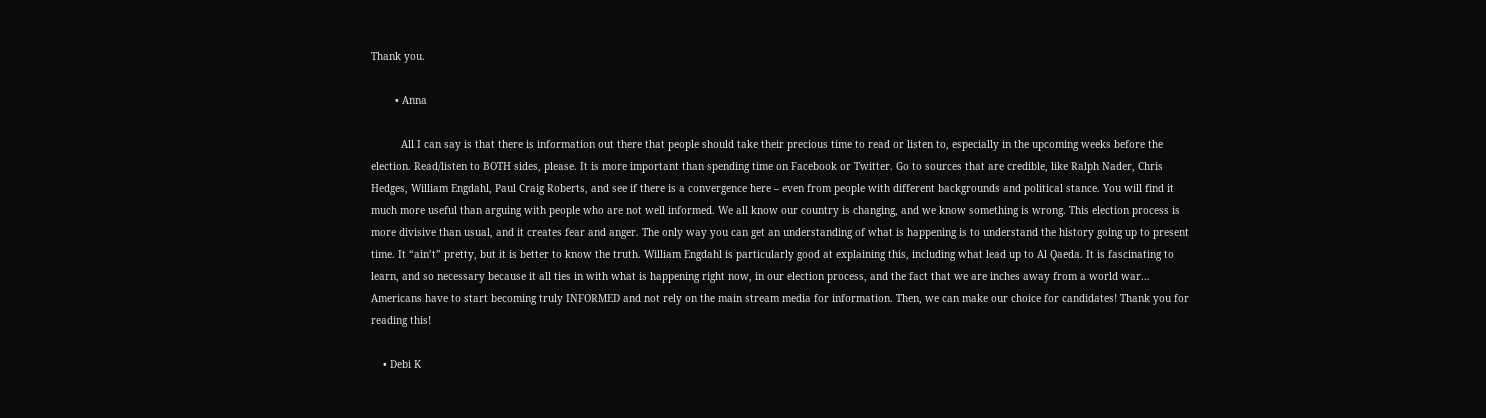Thank you.

        • Anna

          All I can say is that there is information out there that people should take their precious time to read or listen to, especially in the upcoming weeks before the election. Read/listen to BOTH sides, please. It is more important than spending time on Facebook or Twitter. Go to sources that are credible, like Ralph Nader, Chris Hedges, William Engdahl, Paul Craig Roberts, and see if there is a convergence here – even from people with different backgrounds and political stance. You will find it much more useful than arguing with people who are not well informed. We all know our country is changing, and we know something is wrong. This election process is more divisive than usual, and it creates fear and anger. The only way you can get an understanding of what is happening is to understand the history going up to present time. It “ain’t” pretty, but it is better to know the truth. William Engdahl is particularly good at explaining this, including what lead up to Al Qaeda. It is fascinating to learn, and so necessary because it all ties in with what is happening right now, in our election process, and the fact that we are inches away from a world war… Americans have to start becoming truly INFORMED and not rely on the main stream media for information. Then, we can make our choice for candidates! Thank you for reading this!

    • Debi K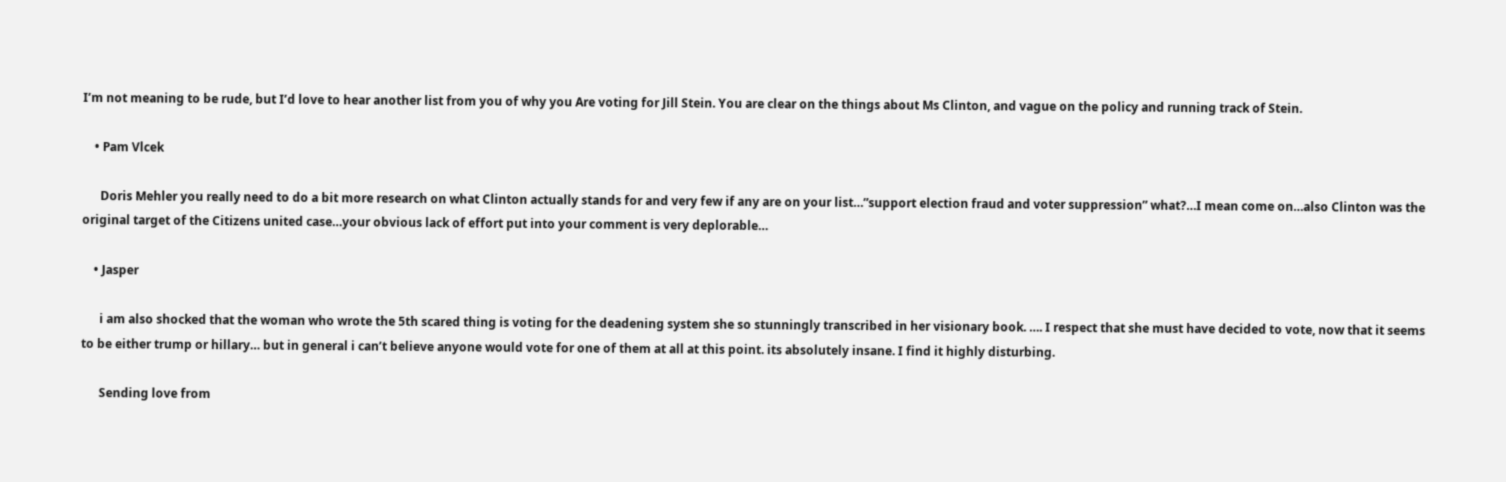I’m not meaning to be rude, but I’d love to hear another list from you of why you Are voting for Jill Stein. You are clear on the things about Ms Clinton, and vague on the policy and running track of Stein.

    • Pam Vlcek

      Doris Mehler you really need to do a bit more research on what Clinton actually stands for and very few if any are on your list…”support election fraud and voter suppression” what?…I mean come on…also Clinton was the original target of the Citizens united case…your obvious lack of effort put into your comment is very deplorable…

    • Jasper

      i am also shocked that the woman who wrote the 5th scared thing is voting for the deadening system she so stunningly transcribed in her visionary book. …. I respect that she must have decided to vote, now that it seems to be either trump or hillary… but in general i can’t believe anyone would vote for one of them at all at this point. its absolutely insane. I find it highly disturbing.

      Sending love from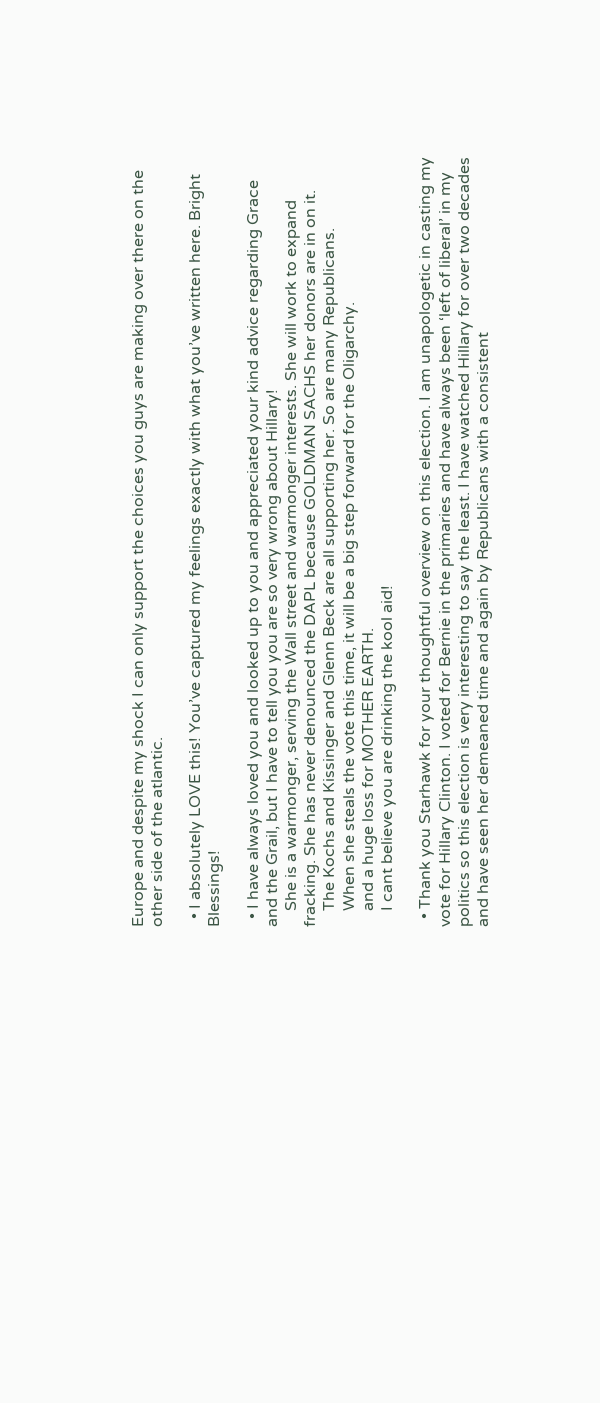Europe and despite my shock I can only support the choices you guys are making over there on the other side of the atlantic.

  • I absolutely LOVE this! You’ve captured my feelings exactly with what you’ve written here. Bright Blessings!

  • I have always loved you and looked up to you and appreciated your kind advice regarding Grace and the Grail, but I have to tell you you are so very wrong about Hillary!
    She is a warmonger, serving the Wall street and warmonger interests. She will work to expand fracking. She has never denounced the DAPL because GOLDMAN SACHS her donors are in on it.
    The Kochs and Kissinger and Glenn Beck are all supporting her. So are many Republicans.
    When she steals the vote this time, it will be a big step forward for the Oligarchy.
    and a huge loss for MOTHER EARTH.
    I cant believe you are drinking the kool aid!

  • Thank you Starhawk for your thoughtful overview on this election. I am unapologetic in casting my vote for Hillary Clinton. I voted for Bernie in the primaries and have always been ‘left of liberal’ in my politics so this election is very interesting to say the least. I have watched Hillary for over two decades and have seen her demeaned time and again by Republicans with a consistent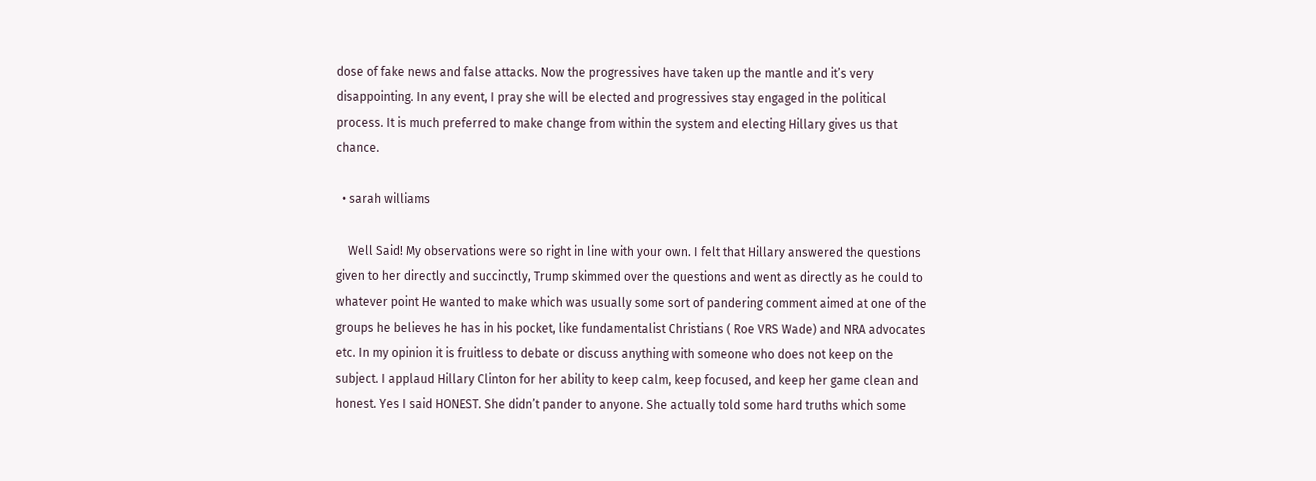dose of fake news and false attacks. Now the progressives have taken up the mantle and it’s very disappointing. In any event, I pray she will be elected and progressives stay engaged in the political process. It is much preferred to make change from within the system and electing Hillary gives us that chance.

  • sarah williams

    Well Said! My observations were so right in line with your own. I felt that Hillary answered the questions given to her directly and succinctly, Trump skimmed over the questions and went as directly as he could to whatever point He wanted to make which was usually some sort of pandering comment aimed at one of the groups he believes he has in his pocket, like fundamentalist Christians ( Roe VRS Wade) and NRA advocates etc. In my opinion it is fruitless to debate or discuss anything with someone who does not keep on the subject. I applaud Hillary Clinton for her ability to keep calm, keep focused, and keep her game clean and honest. Yes I said HONEST. She didn’t pander to anyone. She actually told some hard truths which some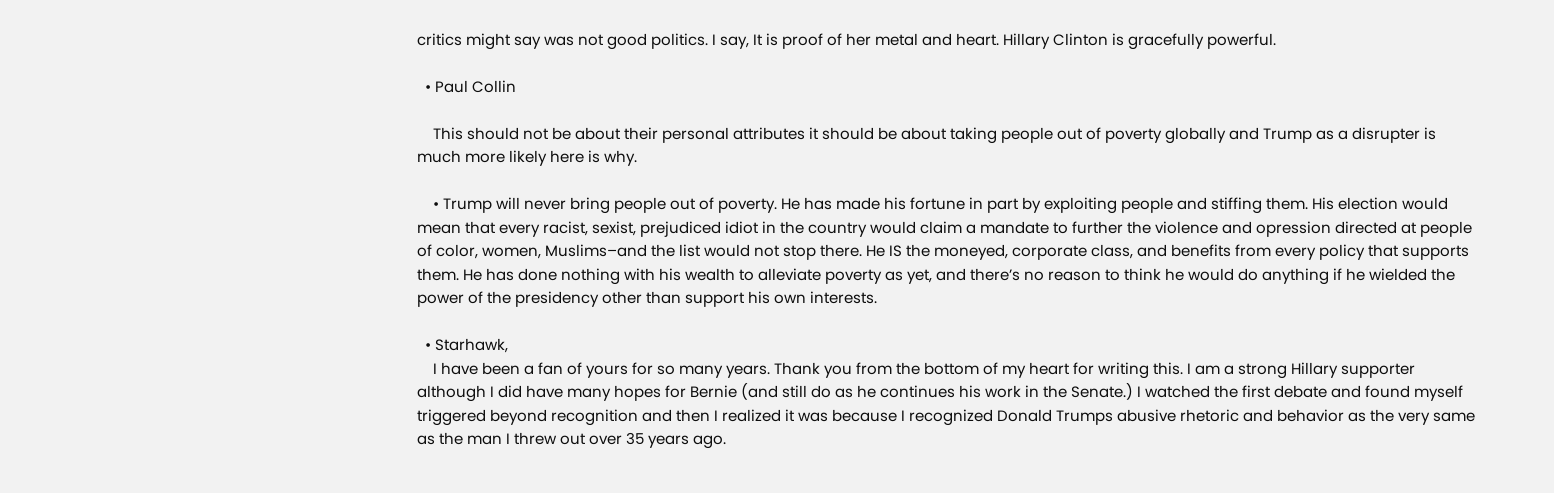critics might say was not good politics. I say, It is proof of her metal and heart. Hillary Clinton is gracefully powerful.

  • Paul Collin

    This should not be about their personal attributes it should be about taking people out of poverty globally and Trump as a disrupter is much more likely here is why.

    • Trump will never bring people out of poverty. He has made his fortune in part by exploiting people and stiffing them. His election would mean that every racist, sexist, prejudiced idiot in the country would claim a mandate to further the violence and opression directed at people of color, women, Muslims–and the list would not stop there. He IS the moneyed, corporate class, and benefits from every policy that supports them. He has done nothing with his wealth to alleviate poverty as yet, and there’s no reason to think he would do anything if he wielded the power of the presidency other than support his own interests.

  • Starhawk,
    I have been a fan of yours for so many years. Thank you from the bottom of my heart for writing this. I am a strong Hillary supporter although I did have many hopes for Bernie (and still do as he continues his work in the Senate.) I watched the first debate and found myself triggered beyond recognition and then I realized it was because I recognized Donald Trumps abusive rhetoric and behavior as the very same as the man I threw out over 35 years ago.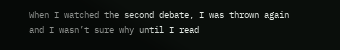When I watched the second debate, I was thrown again and I wasn’t sure why until I read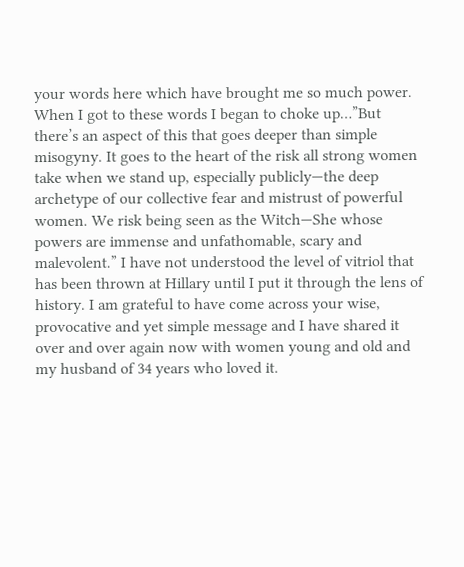your words here which have brought me so much power. When I got to these words I began to choke up…”But there’s an aspect of this that goes deeper than simple misogyny. It goes to the heart of the risk all strong women take when we stand up, especially publicly—the deep archetype of our collective fear and mistrust of powerful women. We risk being seen as the Witch—She whose powers are immense and unfathomable, scary and malevolent.” I have not understood the level of vitriol that has been thrown at Hillary until I put it through the lens of history. I am grateful to have come across your wise, provocative and yet simple message and I have shared it over and over again now with women young and old and my husband of 34 years who loved it.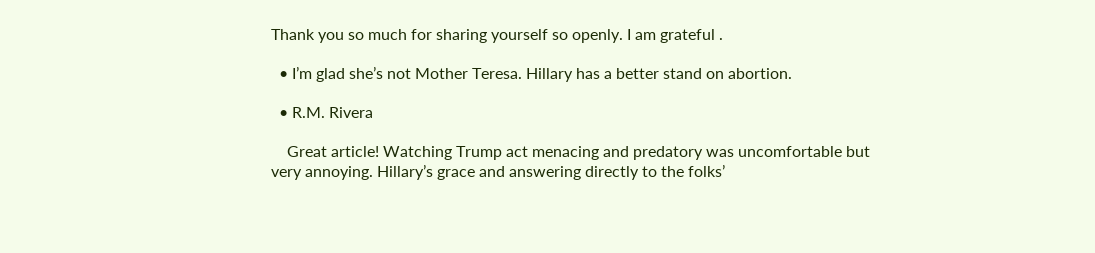Thank you so much for sharing yourself so openly. I am grateful .

  • I’m glad she’s not Mother Teresa. Hillary has a better stand on abortion.

  • R.M. Rivera

    Great article! Watching Trump act menacing and predatory was uncomfortable but very annoying. Hillary’s grace and answering directly to the folks’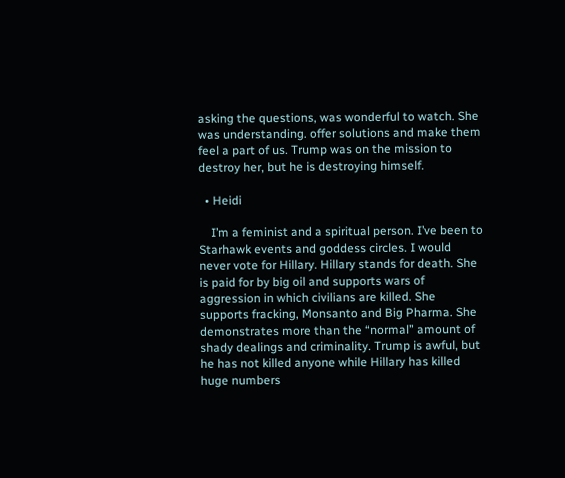asking the questions, was wonderful to watch. She was understanding. offer solutions and make them feel a part of us. Trump was on the mission to destroy her, but he is destroying himself.

  • Heidi

    I’m a feminist and a spiritual person. I’ve been to Starhawk events and goddess circles. I would never vote for Hillary. Hillary stands for death. She is paid for by big oil and supports wars of aggression in which civilians are killed. She supports fracking, Monsanto and Big Pharma. She demonstrates more than the “normal” amount of shady dealings and criminality. Trump is awful, but he has not killed anyone while Hillary has killed huge numbers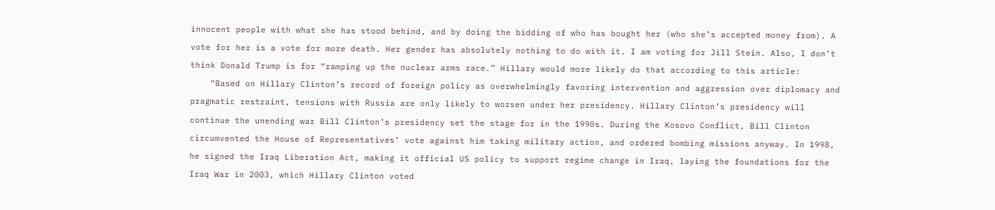innocent people with what she has stood behind, and by doing the bidding of who has bought her (who she’s accepted money from). A vote for her is a vote for more death. Her gender has absolutely nothing to do with it. I am voting for Jill Stein. Also, I don’t think Donald Trump is for “ramping up the nuclear arms race.” Hillary would more likely do that according to this article:
    “Based on Hillary Clinton’s record of foreign policy as overwhelmingly favoring intervention and aggression over diplomacy and pragmatic restraint, tensions with Russia are only likely to worsen under her presidency. Hillary Clinton’s presidency will continue the unending war Bill Clinton’s presidency set the stage for in the 1990s. During the Kosovo Conflict, Bill Clinton circumvented the House of Representatives’ vote against him taking military action, and ordered bombing missions anyway. In 1998, he signed the Iraq Liberation Act, making it official US policy to support regime change in Iraq, laying the foundations for the Iraq War in 2003, which Hillary Clinton voted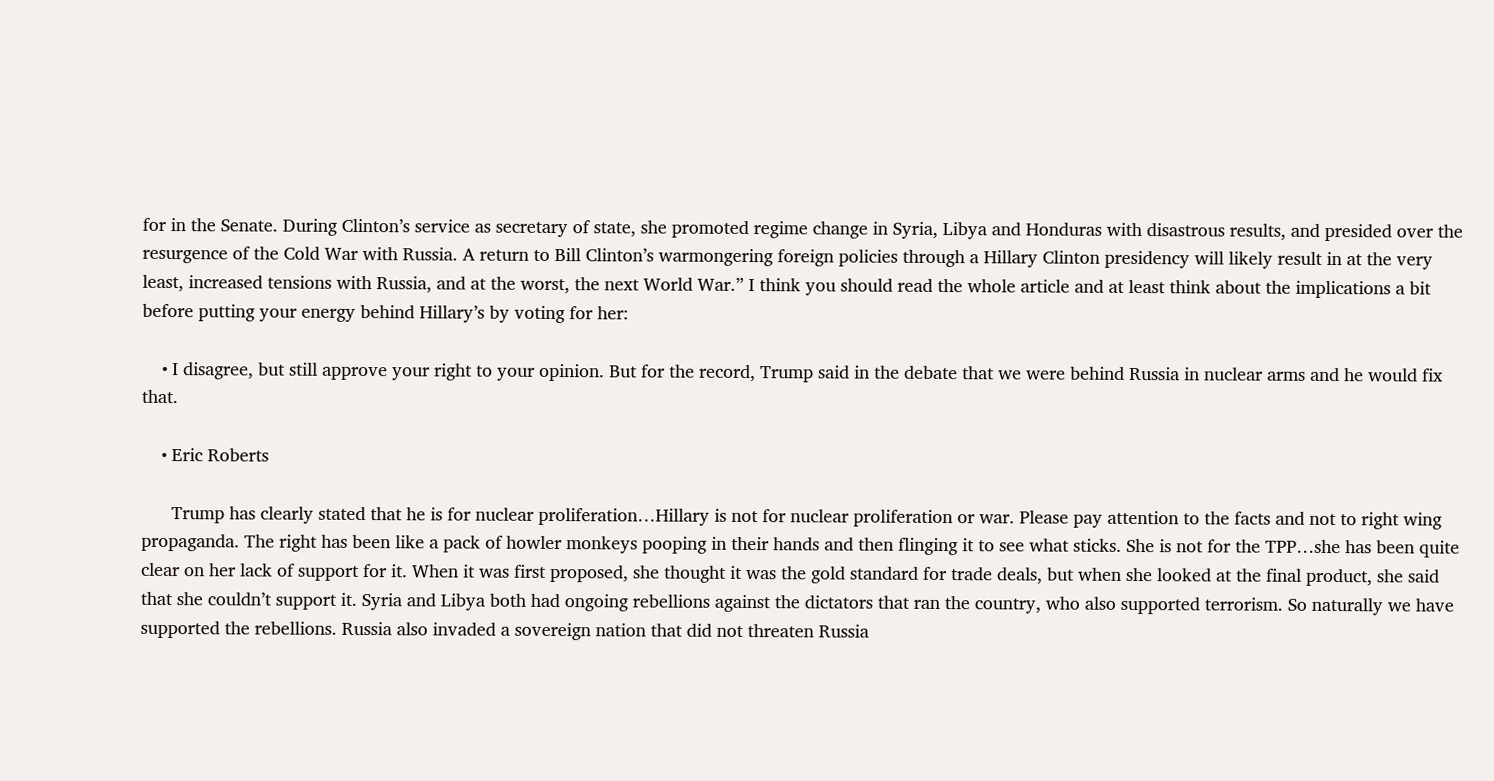for in the Senate. During Clinton’s service as secretary of state, she promoted regime change in Syria, Libya and Honduras with disastrous results, and presided over the resurgence of the Cold War with Russia. A return to Bill Clinton’s warmongering foreign policies through a Hillary Clinton presidency will likely result in at the very least, increased tensions with Russia, and at the worst, the next World War.” I think you should read the whole article and at least think about the implications a bit before putting your energy behind Hillary’s by voting for her:

    • I disagree, but still approve your right to your opinion. But for the record, Trump said in the debate that we were behind Russia in nuclear arms and he would fix that.

    • Eric Roberts

      Trump has clearly stated that he is for nuclear proliferation…Hillary is not for nuclear proliferation or war. Please pay attention to the facts and not to right wing propaganda. The right has been like a pack of howler monkeys pooping in their hands and then flinging it to see what sticks. She is not for the TPP…she has been quite clear on her lack of support for it. When it was first proposed, she thought it was the gold standard for trade deals, but when she looked at the final product, she said that she couldn’t support it. Syria and Libya both had ongoing rebellions against the dictators that ran the country, who also supported terrorism. So naturally we have supported the rebellions. Russia also invaded a sovereign nation that did not threaten Russia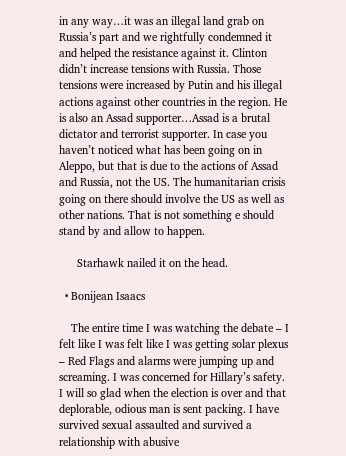in any way…it was an illegal land grab on Russia’s part and we rightfully condemned it and helped the resistance against it. Clinton didn’t increase tensions with Russia. Those tensions were increased by Putin and his illegal actions against other countries in the region. He is also an Assad supporter…Assad is a brutal dictator and terrorist supporter. In case you haven’t noticed what has been going on in Aleppo, but that is due to the actions of Assad and Russia, not the US. The humanitarian crisis going on there should involve the US as well as other nations. That is not something e should stand by and allow to happen.

      Starhawk nailed it on the head.

  • Bonijean Isaacs

    The entire time I was watching the debate – I felt like I was felt like I was getting solar plexus – Red Flags and alarms were jumping up and screaming. I was concerned for Hillary’s safety. I will so glad when the election is over and that deplorable, odious man is sent packing. I have survived sexual assaulted and survived a relationship with abusive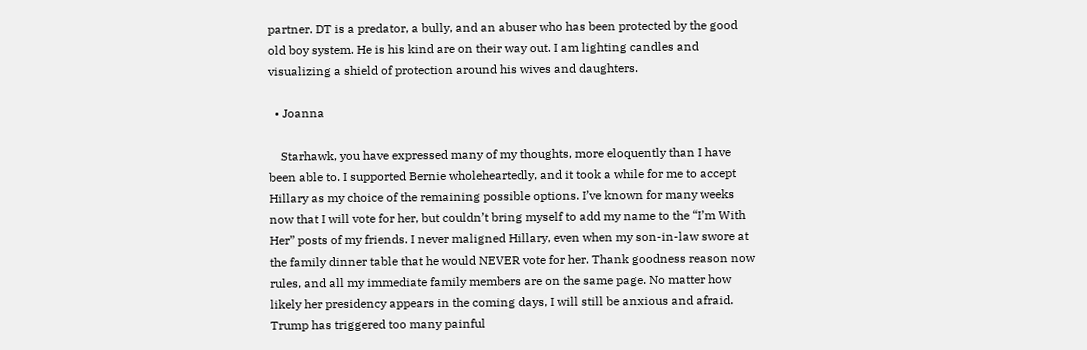partner. DT is a predator, a bully, and an abuser who has been protected by the good old boy system. He is his kind are on their way out. I am lighting candles and visualizing a shield of protection around his wives and daughters.

  • Joanna

    Starhawk, you have expressed many of my thoughts, more eloquently than I have been able to. I supported Bernie wholeheartedly, and it took a while for me to accept Hillary as my choice of the remaining possible options. I’ve known for many weeks now that I will vote for her, but couldn’t bring myself to add my name to the “I’m With Her” posts of my friends. I never maligned Hillary, even when my son-in-law swore at the family dinner table that he would NEVER vote for her. Thank goodness reason now rules, and all my immediate family members are on the same page. No matter how likely her presidency appears in the coming days, I will still be anxious and afraid. Trump has triggered too many painful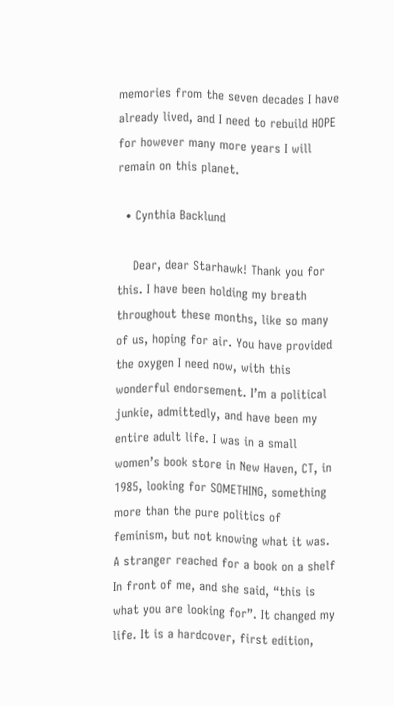memories from the seven decades I have already lived, and I need to rebuild HOPE for however many more years I will remain on this planet.

  • Cynthia Backlund

    Dear, dear Starhawk! Thank you for this. I have been holding my breath throughout these months, like so many of us, hoping for air. You have provided the oxygen I need now, with this wonderful endorsement. I’m a political junkie, admittedly, and have been my entire adult life. I was in a small women’s book store in New Haven, CT, in 1985, looking for SOMETHING, something more than the pure politics of feminism, but not knowing what it was. A stranger reached for a book on a shelf In front of me, and she said, “this is what you are looking for”. It changed my life. It is a hardcover, first edition,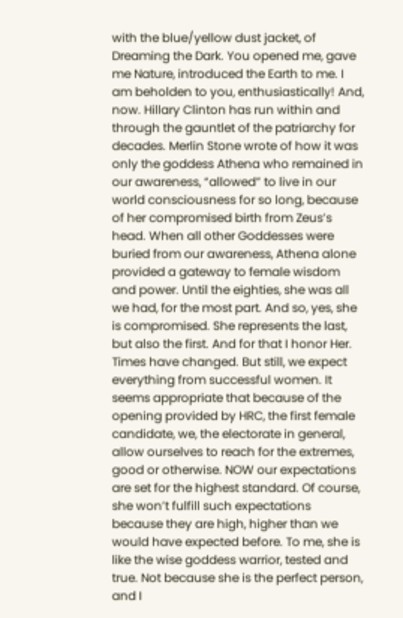with the blue/yellow dust jacket, of Dreaming the Dark. You opened me, gave me Nature, introduced the Earth to me. I am beholden to you, enthusiastically! And, now. Hillary Clinton has run within and through the gauntlet of the patriarchy for decades. Merlin Stone wrote of how it was only the goddess Athena who remained in our awareness, “allowed” to live in our world consciousness for so long, because of her compromised birth from Zeus’s head. When all other Goddesses were buried from our awareness, Athena alone provided a gateway to female wisdom and power. Until the eighties, she was all we had, for the most part. And so, yes, she is compromised. She represents the last, but also the first. And for that I honor Her. Times have changed. But still, we expect everything from successful women. It seems appropriate that because of the opening provided by HRC, the first female candidate, we, the electorate in general, allow ourselves to reach for the extremes, good or otherwise. NOW our expectations are set for the highest standard. Of course, she won’t fulfill such expectations because they are high, higher than we would have expected before. To me, she is like the wise goddess warrior, tested and true. Not because she is the perfect person, and I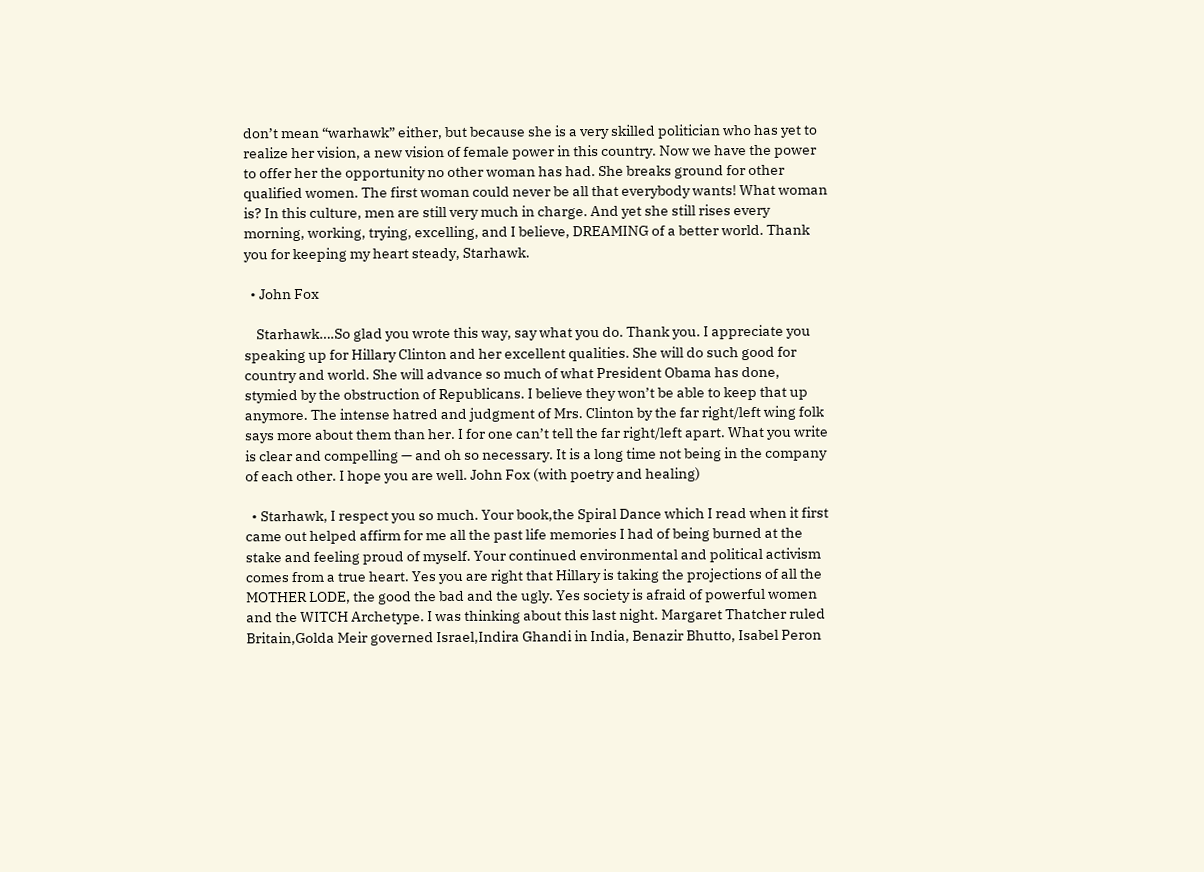don’t mean “warhawk” either, but because she is a very skilled politician who has yet to realize her vision, a new vision of female power in this country. Now we have the power to offer her the opportunity no other woman has had. She breaks ground for other qualified women. The first woman could never be all that everybody wants! What woman is? In this culture, men are still very much in charge. And yet she still rises every morning, working, trying, excelling, and I believe, DREAMING of a better world. Thank you for keeping my heart steady, Starhawk.

  • John Fox

    Starhawk….So glad you wrote this way, say what you do. Thank you. I appreciate you speaking up for Hillary Clinton and her excellent qualities. She will do such good for country and world. She will advance so much of what President Obama has done, stymied by the obstruction of Republicans. I believe they won’t be able to keep that up anymore. The intense hatred and judgment of Mrs. Clinton by the far right/left wing folk says more about them than her. I for one can’t tell the far right/left apart. What you write is clear and compelling — and oh so necessary. It is a long time not being in the company of each other. I hope you are well. John Fox (with poetry and healing)

  • Starhawk, I respect you so much. Your book,the Spiral Dance which I read when it first came out helped affirm for me all the past life memories I had of being burned at the stake and feeling proud of myself. Your continued environmental and political activism comes from a true heart. Yes you are right that Hillary is taking the projections of all the MOTHER LODE, the good the bad and the ugly. Yes society is afraid of powerful women and the WITCH Archetype. I was thinking about this last night. Margaret Thatcher ruled Britain,Golda Meir governed Israel,Indira Ghandi in India, Benazir Bhutto, Isabel Peron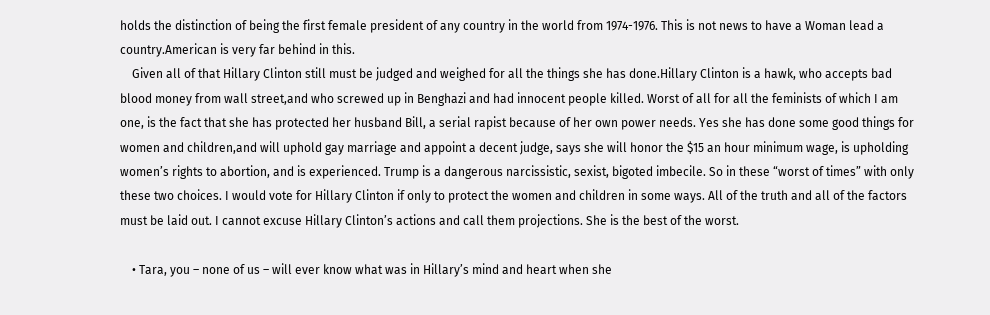holds the distinction of being the first female president of any country in the world from 1974-1976. This is not news to have a Woman lead a country.American is very far behind in this.
    Given all of that Hillary Clinton still must be judged and weighed for all the things she has done.Hillary Clinton is a hawk, who accepts bad blood money from wall street,and who screwed up in Benghazi and had innocent people killed. Worst of all for all the feminists of which I am one, is the fact that she has protected her husband Bill, a serial rapist because of her own power needs. Yes she has done some good things for women and children,and will uphold gay marriage and appoint a decent judge, says she will honor the $15 an hour minimum wage, is upholding women’s rights to abortion, and is experienced. Trump is a dangerous narcissistic, sexist, bigoted imbecile. So in these “worst of times” with only these two choices. I would vote for Hillary Clinton if only to protect the women and children in some ways. All of the truth and all of the factors must be laid out. I cannot excuse Hillary Clinton’s actions and call them projections. She is the best of the worst.

    • Tara, you – none of us – will ever know what was in Hillary’s mind and heart when she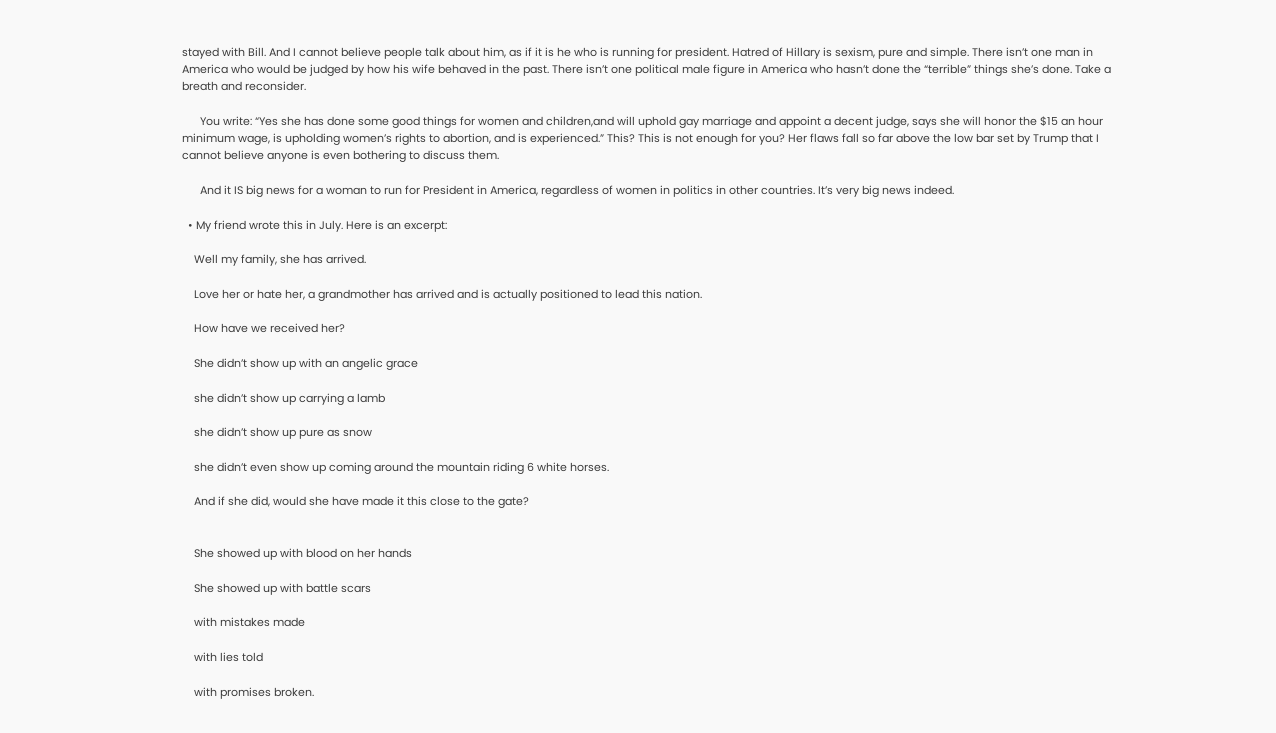stayed with Bill. And I cannot believe people talk about him, as if it is he who is running for president. Hatred of Hillary is sexism, pure and simple. There isn’t one man in America who would be judged by how his wife behaved in the past. There isn’t one political male figure in America who hasn’t done the “terrible” things she’s done. Take a breath and reconsider.

      You write: “Yes she has done some good things for women and children,and will uphold gay marriage and appoint a decent judge, says she will honor the $15 an hour minimum wage, is upholding women’s rights to abortion, and is experienced.” This? This is not enough for you? Her flaws fall so far above the low bar set by Trump that I cannot believe anyone is even bothering to discuss them.

      And it IS big news for a woman to run for President in America, regardless of women in politics in other countries. It’s very big news indeed.

  • My friend wrote this in July. Here is an excerpt:

    Well my family, she has arrived.

    Love her or hate her, a grandmother has arrived and is actually positioned to lead this nation.

    How have we received her?

    She didn’t show up with an angelic grace

    she didn’t show up carrying a lamb

    she didn’t show up pure as snow

    she didn’t even show up coming around the mountain riding 6 white horses.

    And if she did, would she have made it this close to the gate?


    She showed up with blood on her hands

    She showed up with battle scars

    with mistakes made

    with lies told

    with promises broken.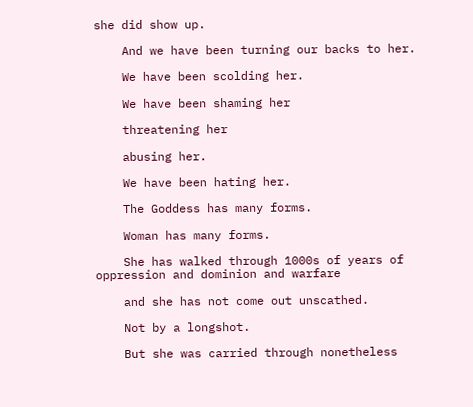she did show up.

    And we have been turning our backs to her.

    We have been scolding her.

    We have been shaming her

    threatening her

    abusing her.

    We have been hating her.

    The Goddess has many forms.

    Woman has many forms.

    She has walked through 1000s of years of oppression and dominion and warfare

    and she has not come out unscathed.

    Not by a longshot.

    But she was carried through nonetheless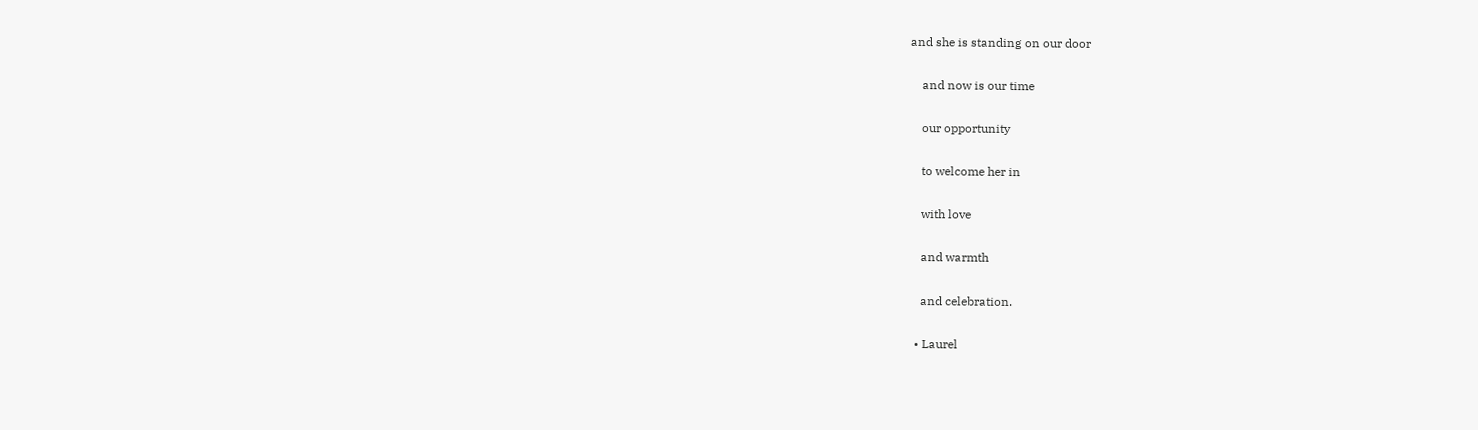and she is standing on our door

    and now is our time

    our opportunity

    to welcome her in

    with love

    and warmth

    and celebration.

  • Laurel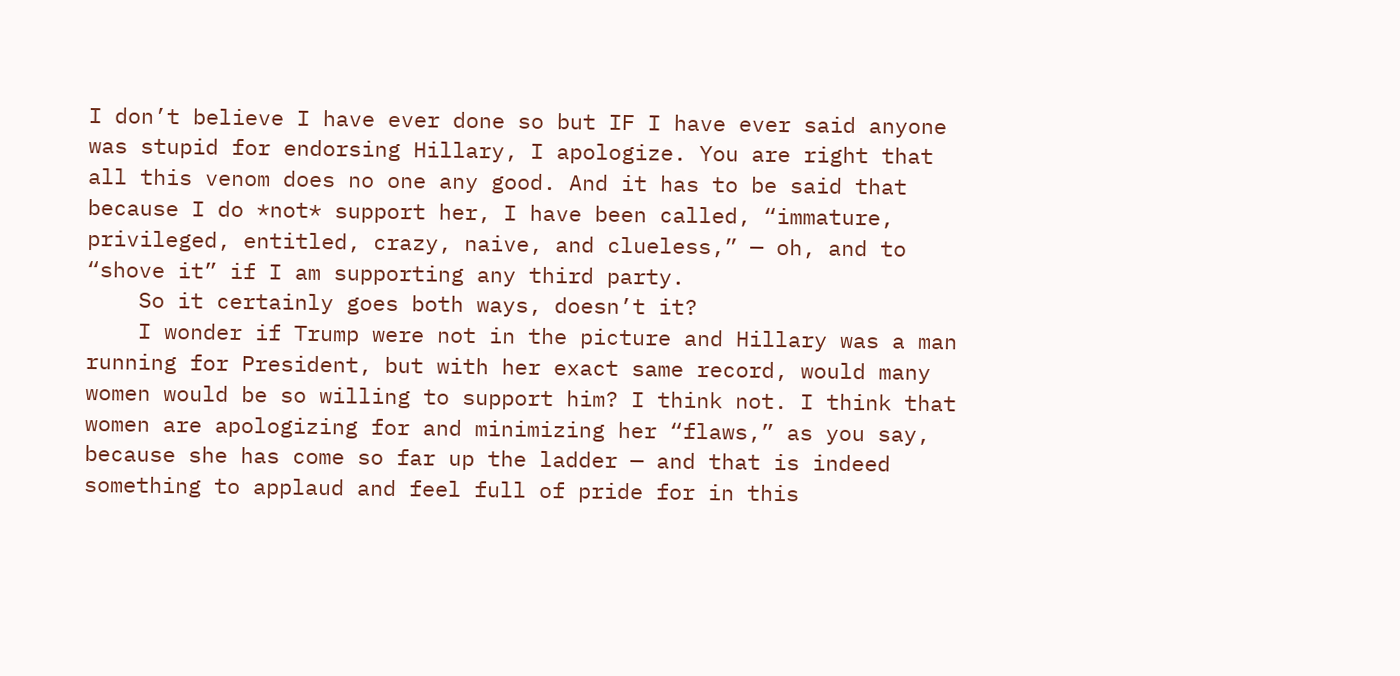I don’t believe I have ever done so but IF I have ever said anyone was stupid for endorsing Hillary, I apologize. You are right that all this venom does no one any good. And it has to be said that because I do *not* support her, I have been called, “immature, privileged, entitled, crazy, naive, and clueless,” — oh, and to “shove it” if I am supporting any third party.
    So it certainly goes both ways, doesn’t it?
    I wonder if Trump were not in the picture and Hillary was a man running for President, but with her exact same record, would many women would be so willing to support him? I think not. I think that women are apologizing for and minimizing her “flaws,” as you say, because she has come so far up the ladder — and that is indeed something to applaud and feel full of pride for in this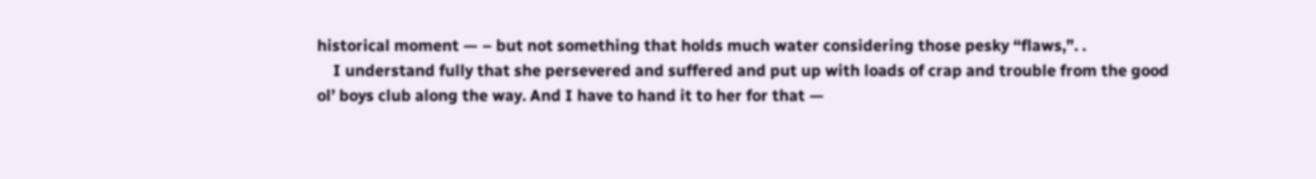historical moment — – but not something that holds much water considering those pesky “flaws,”. .
    I understand fully that she persevered and suffered and put up with loads of crap and trouble from the good ol’ boys club along the way. And I have to hand it to her for that —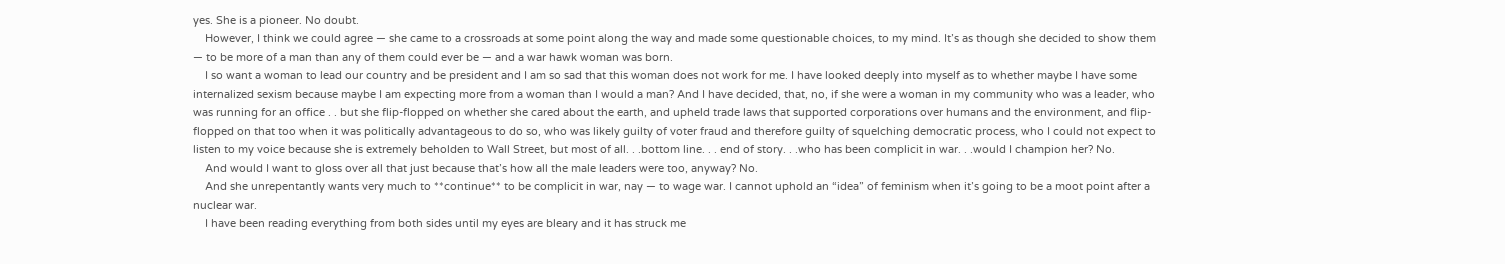yes. She is a pioneer. No doubt.
    However, I think we could agree — she came to a crossroads at some point along the way and made some questionable choices, to my mind. It’s as though she decided to show them — to be more of a man than any of them could ever be — and a war hawk woman was born.
    I so want a woman to lead our country and be president and I am so sad that this woman does not work for me. I have looked deeply into myself as to whether maybe I have some internalized sexism because maybe I am expecting more from a woman than I would a man? And I have decided, that, no, if she were a woman in my community who was a leader, who was running for an office . . but she flip-flopped on whether she cared about the earth, and upheld trade laws that supported corporations over humans and the environment, and flip-flopped on that too when it was politically advantageous to do so, who was likely guilty of voter fraud and therefore guilty of squelching democratic process, who I could not expect to listen to my voice because she is extremely beholden to Wall Street, but most of all. . .bottom line. . . end of story. . .who has been complicit in war. . .would I champion her? No.
    And would I want to gloss over all that just because that’s how all the male leaders were too, anyway? No.
    And she unrepentantly wants very much to **continue** to be complicit in war, nay — to wage war. I cannot uphold an “idea” of feminism when it’s going to be a moot point after a nuclear war.
    I have been reading everything from both sides until my eyes are bleary and it has struck me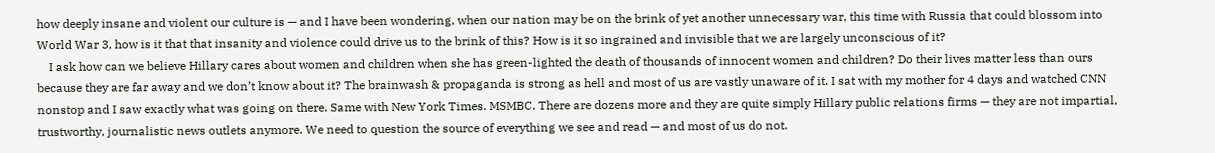how deeply insane and violent our culture is — and I have been wondering, when our nation may be on the brink of yet another unnecessary war, this time with Russia that could blossom into World War 3, how is it that that insanity and violence could drive us to the brink of this? How is it so ingrained and invisible that we are largely unconscious of it?
    I ask how can we believe Hillary cares about women and children when she has green-lighted the death of thousands of innocent women and children? Do their lives matter less than ours because they are far away and we don’t know about it? The brainwash & propaganda is strong as hell and most of us are vastly unaware of it. I sat with my mother for 4 days and watched CNN nonstop and I saw exactly what was going on there. Same with New York Times. MSMBC. There are dozens more and they are quite simply Hillary public relations firms — they are not impartial, trustworthy, journalistic news outlets anymore. We need to question the source of everything we see and read — and most of us do not.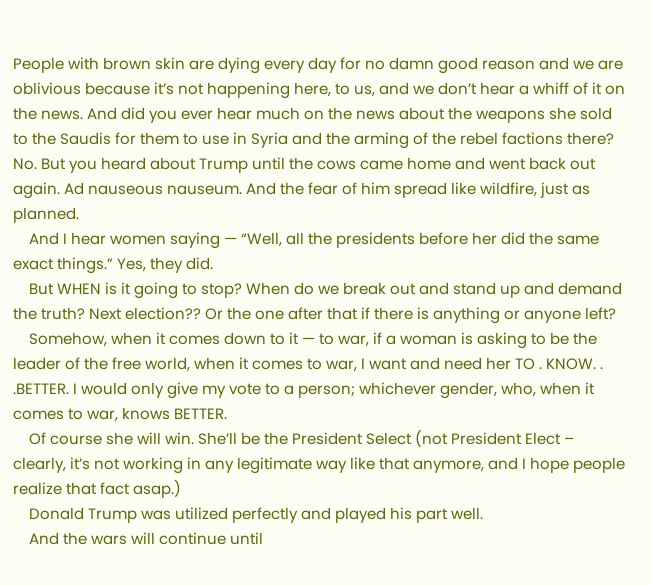People with brown skin are dying every day for no damn good reason and we are oblivious because it’s not happening here, to us, and we don’t hear a whiff of it on the news. And did you ever hear much on the news about the weapons she sold to the Saudis for them to use in Syria and the arming of the rebel factions there? No. But you heard about Trump until the cows came home and went back out again. Ad nauseous nauseum. And the fear of him spread like wildfire, just as planned.
    And I hear women saying — “Well, all the presidents before her did the same exact things.” Yes, they did.
    But WHEN is it going to stop? When do we break out and stand up and demand the truth? Next election?? Or the one after that if there is anything or anyone left?
    Somehow, when it comes down to it — to war, if a woman is asking to be the leader of the free world, when it comes to war, I want and need her TO . KNOW. . .BETTER. I would only give my vote to a person; whichever gender, who, when it comes to war, knows BETTER.
    Of course she will win. She’ll be the President Select (not President Elect – clearly, it’s not working in any legitimate way like that anymore, and I hope people realize that fact asap.)
    Donald Trump was utilized perfectly and played his part well.
    And the wars will continue until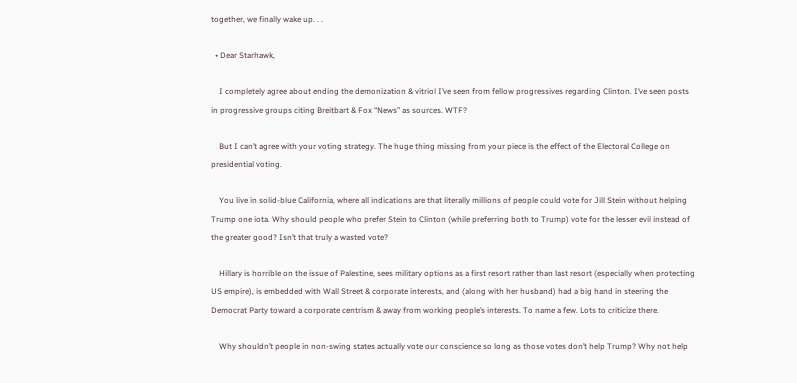together, we finally wake up. . .

  • Dear Starhawk,

    I completely agree about ending the demonization & vitriol I’ve seen from fellow progressives regarding Clinton. I’ve seen posts in progressive groups citing Breitbart & Fox “News” as sources. WTF?

    But I can’t agree with your voting strategy. The huge thing missing from your piece is the effect of the Electoral College on presidential voting.

    You live in solid-blue California, where all indications are that literally millions of people could vote for Jill Stein without helping Trump one iota. Why should people who prefer Stein to Clinton (while preferring both to Trump) vote for the lesser evil instead of the greater good? Isn’t that truly a wasted vote?

    Hillary is horrible on the issue of Palestine, sees military options as a first resort rather than last resort (especially when protecting US empire), is embedded with Wall Street & corporate interests, and (along with her husband) had a big hand in steering the Democrat Party toward a corporate centrism & away from working people’s interests. To name a few. Lots to criticize there.

    Why shouldn’t people in non-swing states actually vote our conscience so long as those votes don’t help Trump? Why not help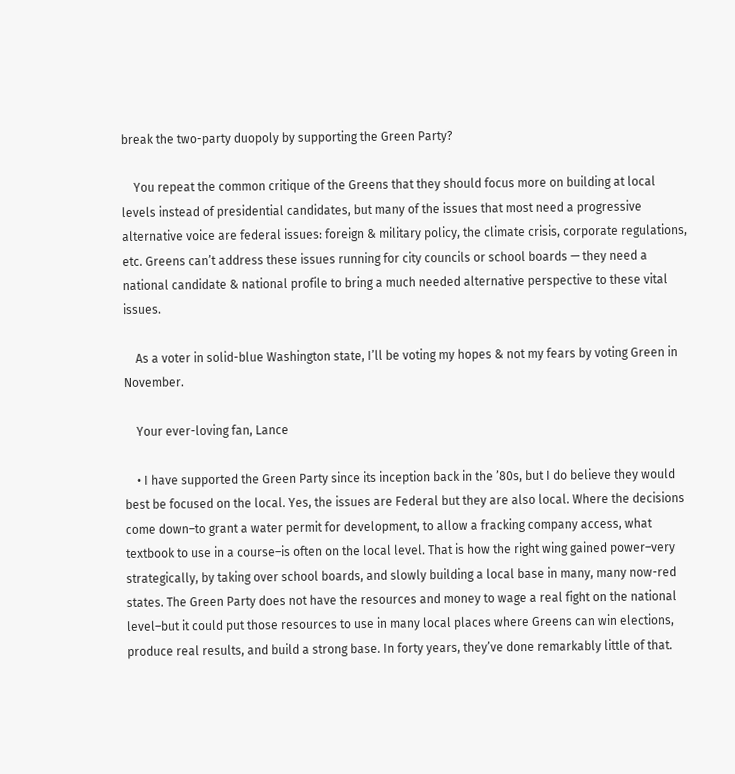break the two-party duopoly by supporting the Green Party?

    You repeat the common critique of the Greens that they should focus more on building at local levels instead of presidential candidates, but many of the issues that most need a progressive alternative voice are federal issues: foreign & military policy, the climate crisis, corporate regulations, etc. Greens can’t address these issues running for city councils or school boards — they need a national candidate & national profile to bring a much needed alternative perspective to these vital issues.

    As a voter in solid-blue Washington state, I’ll be voting my hopes & not my fears by voting Green in November.

    Your ever-loving fan, Lance

    • I have supported the Green Party since its inception back in the ’80s, but I do believe they would best be focused on the local. Yes, the issues are Federal but they are also local. Where the decisions come down–to grant a water permit for development, to allow a fracking company access, what textbook to use in a course–is often on the local level. That is how the right wing gained power–very strategically, by taking over school boards, and slowly building a local base in many, many now-red states. The Green Party does not have the resources and money to wage a real fight on the national level–but it could put those resources to use in many local places where Greens can win elections, produce real results, and build a strong base. In forty years, they’ve done remarkably little of that.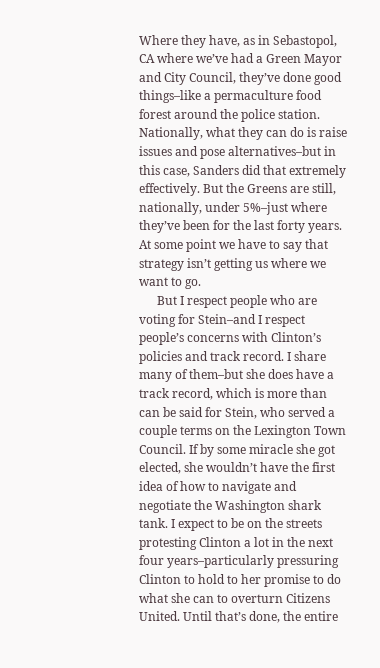Where they have, as in Sebastopol, CA where we’ve had a Green Mayor and City Council, they’ve done good things–like a permaculture food forest around the police station. Nationally, what they can do is raise issues and pose alternatives–but in this case, Sanders did that extremely effectively. But the Greens are still, nationally, under 5%–just where they’ve been for the last forty years. At some point we have to say that strategy isn’t getting us where we want to go.
      But I respect people who are voting for Stein–and I respect people’s concerns with Clinton’s policies and track record. I share many of them–but she does have a track record, which is more than can be said for Stein, who served a couple terms on the Lexington Town Council. If by some miracle she got elected, she wouldn’t have the first idea of how to navigate and negotiate the Washington shark tank. I expect to be on the streets protesting Clinton a lot in the next four years–particularly pressuring Clinton to hold to her promise to do what she can to overturn Citizens United. Until that’s done, the entire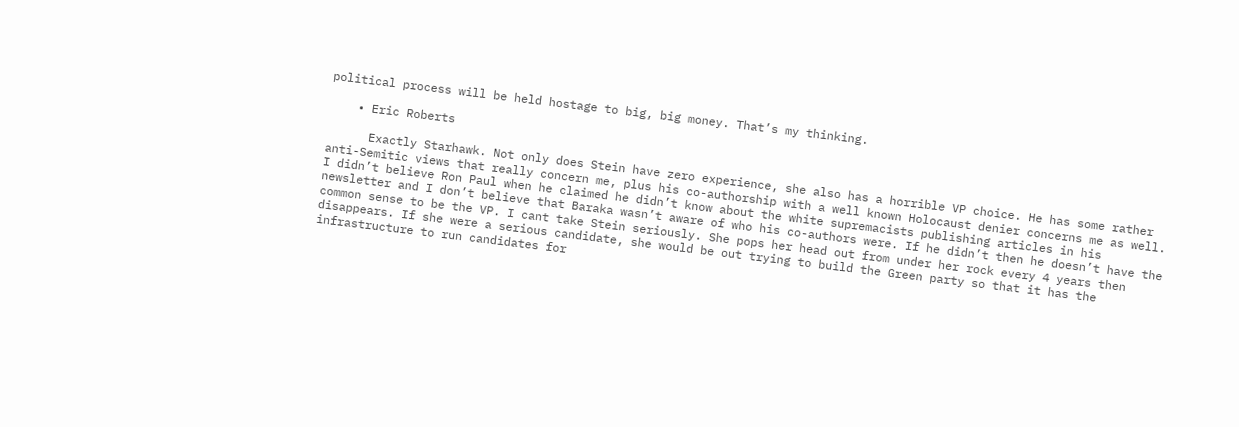political process will be held hostage to big, big money. That’s my thinking.

    • Eric Roberts

      Exactly Starhawk. Not only does Stein have zero experience, she also has a horrible VP choice. He has some rather anti-Semitic views that really concern me, plus his co-authorship with a well known Holocaust denier concerns me as well. I didn’t believe Ron Paul when he claimed he didn’t know about the white supremacists publishing articles in his newsletter and I don’t believe that Baraka wasn’t aware of who his co-authors were. If he didn’t then he doesn’t have the common sense to be the VP. I cant take Stein seriously. She pops her head out from under her rock every 4 years then disappears. If she were a serious candidate, she would be out trying to build the Green party so that it has the infrastructure to run candidates for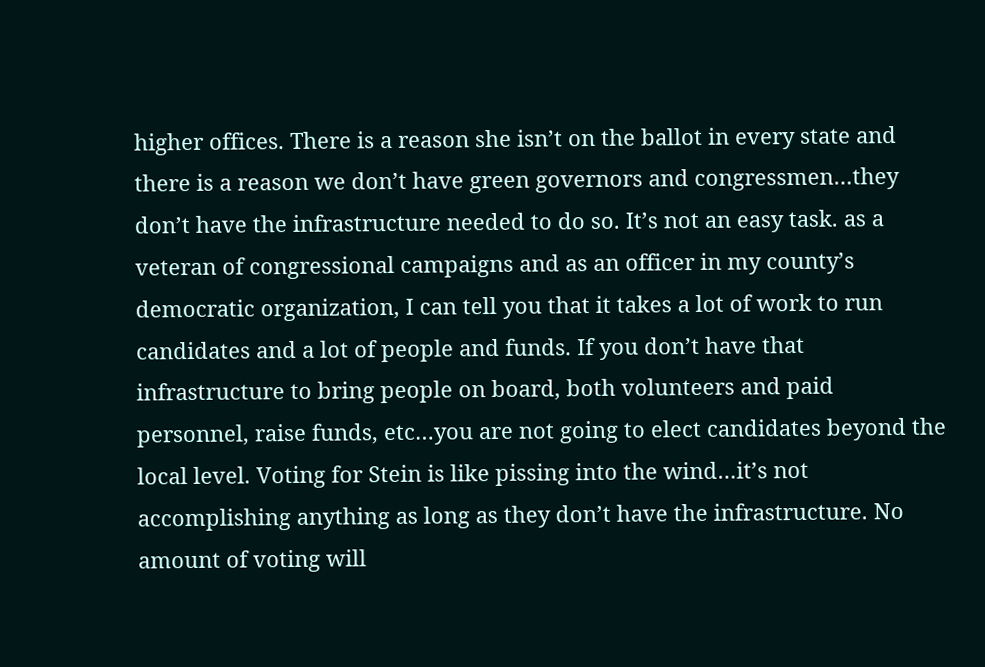higher offices. There is a reason she isn’t on the ballot in every state and there is a reason we don’t have green governors and congressmen…they don’t have the infrastructure needed to do so. It’s not an easy task. as a veteran of congressional campaigns and as an officer in my county’s democratic organization, I can tell you that it takes a lot of work to run candidates and a lot of people and funds. If you don’t have that infrastructure to bring people on board, both volunteers and paid personnel, raise funds, etc…you are not going to elect candidates beyond the local level. Voting for Stein is like pissing into the wind…it’s not accomplishing anything as long as they don’t have the infrastructure. No amount of voting will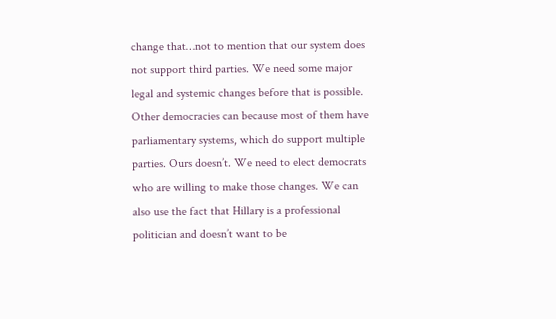change that…not to mention that our system does not support third parties. We need some major legal and systemic changes before that is possible. Other democracies can because most of them have parliamentary systems, which do support multiple parties. Ours doesn’t. We need to elect democrats who are willing to make those changes. We can also use the fact that Hillary is a professional politician and doesn’t want to be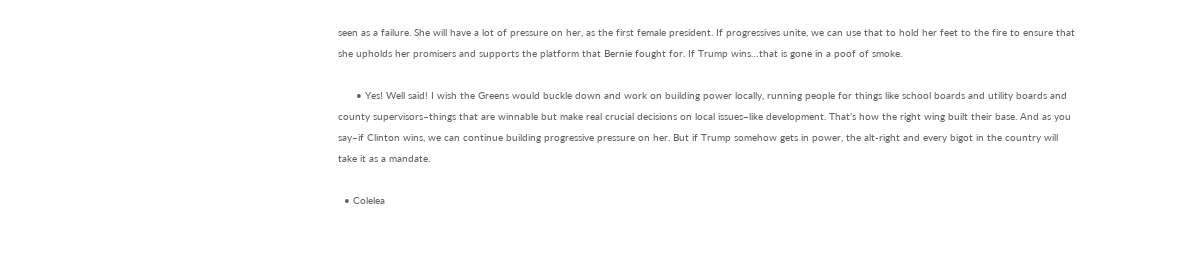seen as a failure. She will have a lot of pressure on her, as the first female president. If progressives unite, we can use that to hold her feet to the fire to ensure that she upholds her promisers and supports the platform that Bernie fought for. If Trump wins…that is gone in a poof of smoke.

      • Yes! Well said! I wish the Greens would buckle down and work on building power locally, running people for things like school boards and utility boards and county supervisors–things that are winnable but make real crucial decisions on local issues–like development. That’s how the right wing built their base. And as you say–if Clinton wins, we can continue building progressive pressure on her. But if Trump somehow gets in power, the alt-right and every bigot in the country will take it as a mandate.

  • Colelea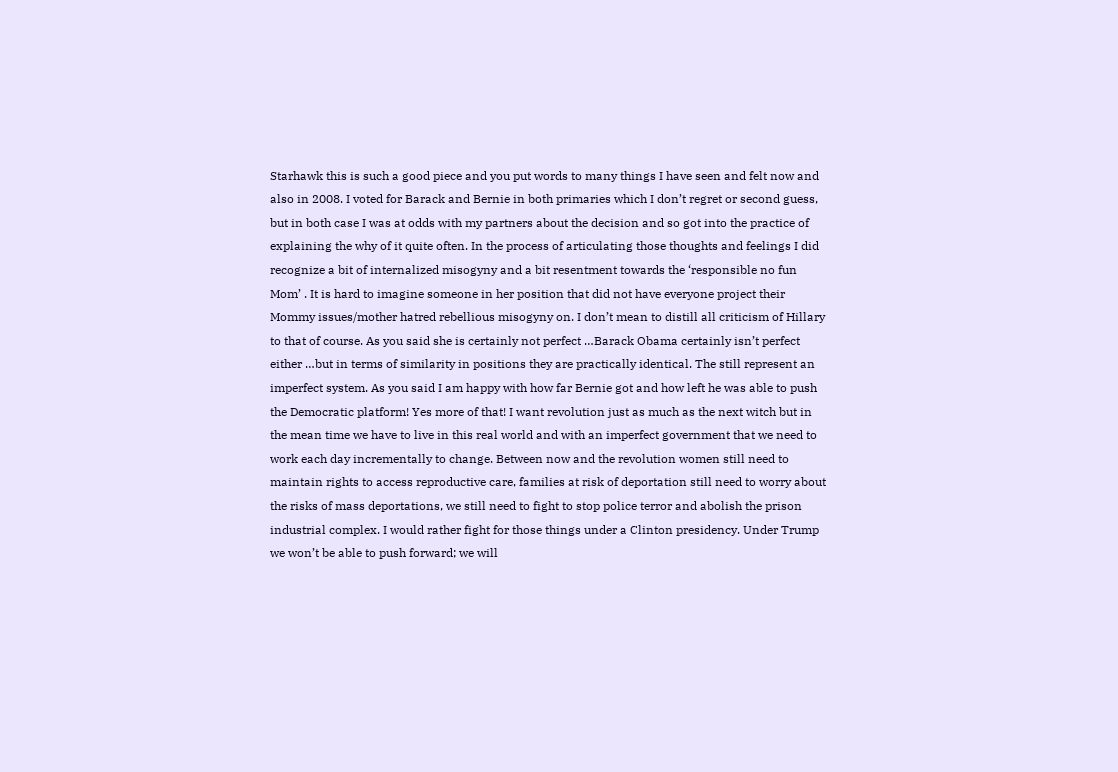Starhawk this is such a good piece and you put words to many things I have seen and felt now and also in 2008. I voted for Barack and Bernie in both primaries which I don’t regret or second guess, but in both case I was at odds with my partners about the decision and so got into the practice of explaining the why of it quite often. In the process of articulating those thoughts and feelings I did recognize a bit of internalized misogyny and a bit resentment towards the ‘responsible no fun Mom’ . It is hard to imagine someone in her position that did not have everyone project their Mommy issues/mother hatred rebellious misogyny on. I don’t mean to distill all criticism of Hillary to that of course. As you said she is certainly not perfect …Barack Obama certainly isn’t perfect either …but in terms of similarity in positions they are practically identical. The still represent an imperfect system. As you said I am happy with how far Bernie got and how left he was able to push the Democratic platform! Yes more of that! I want revolution just as much as the next witch but in the mean time we have to live in this real world and with an imperfect government that we need to work each day incrementally to change. Between now and the revolution women still need to maintain rights to access reproductive care, families at risk of deportation still need to worry about the risks of mass deportations, we still need to fight to stop police terror and abolish the prison industrial complex. I would rather fight for those things under a Clinton presidency. Under Trump we won’t be able to push forward; we will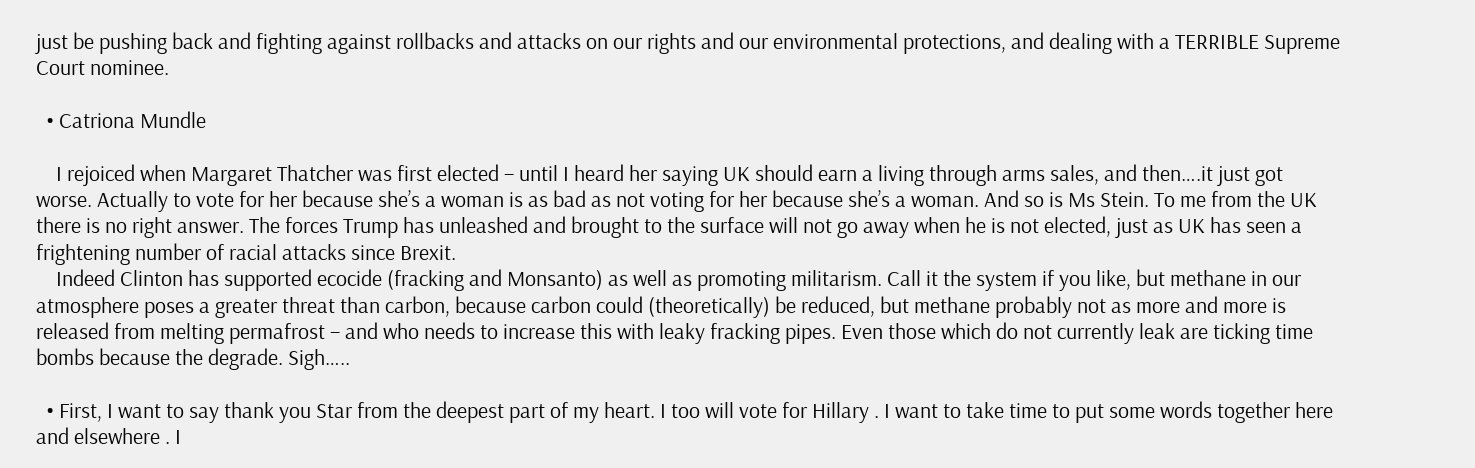just be pushing back and fighting against rollbacks and attacks on our rights and our environmental protections, and dealing with a TERRIBLE Supreme Court nominee.

  • Catriona Mundle

    I rejoiced when Margaret Thatcher was first elected – until I heard her saying UK should earn a living through arms sales, and then….it just got worse. Actually to vote for her because she’s a woman is as bad as not voting for her because she’s a woman. And so is Ms Stein. To me from the UK there is no right answer. The forces Trump has unleashed and brought to the surface will not go away when he is not elected, just as UK has seen a frightening number of racial attacks since Brexit.
    Indeed Clinton has supported ecocide (fracking and Monsanto) as well as promoting militarism. Call it the system if you like, but methane in our atmosphere poses a greater threat than carbon, because carbon could (theoretically) be reduced, but methane probably not as more and more is released from melting permafrost – and who needs to increase this with leaky fracking pipes. Even those which do not currently leak are ticking time bombs because the degrade. Sigh…..

  • First, I want to say thank you Star from the deepest part of my heart. I too will vote for Hillary . I want to take time to put some words together here and elsewhere . I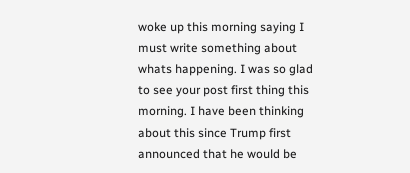woke up this morning saying I must write something about whats happening. I was so glad to see your post first thing this morning. I have been thinking about this since Trump first announced that he would be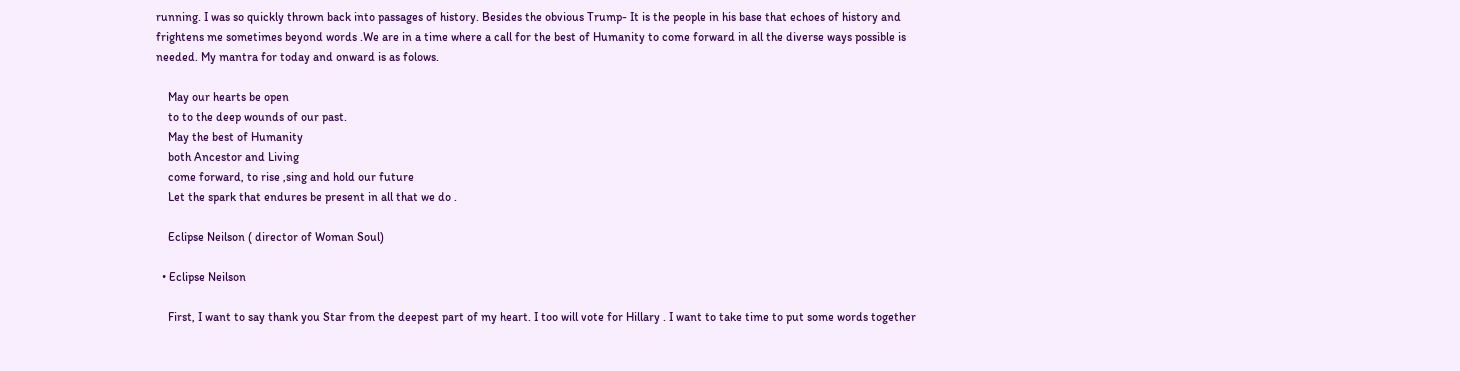running. I was so quickly thrown back into passages of history. Besides the obvious Trump- It is the people in his base that echoes of history and frightens me sometimes beyond words .We are in a time where a call for the best of Humanity to come forward in all the diverse ways possible is needed. My mantra for today and onward is as folows.

    May our hearts be open
    to to the deep wounds of our past.
    May the best of Humanity
    both Ancestor and Living
    come forward, to rise ,sing and hold our future
    Let the spark that endures be present in all that we do .

    Eclipse Neilson ( director of Woman Soul)

  • Eclipse Neilson

    First, I want to say thank you Star from the deepest part of my heart. I too will vote for Hillary . I want to take time to put some words together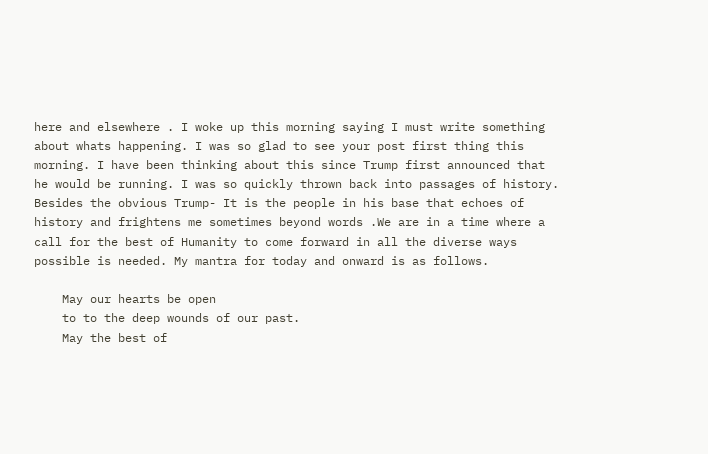here and elsewhere . I woke up this morning saying I must write something about whats happening. I was so glad to see your post first thing this morning. I have been thinking about this since Trump first announced that he would be running. I was so quickly thrown back into passages of history. Besides the obvious Trump- It is the people in his base that echoes of history and frightens me sometimes beyond words .We are in a time where a call for the best of Humanity to come forward in all the diverse ways possible is needed. My mantra for today and onward is as follows.

    May our hearts be open
    to to the deep wounds of our past.
    May the best of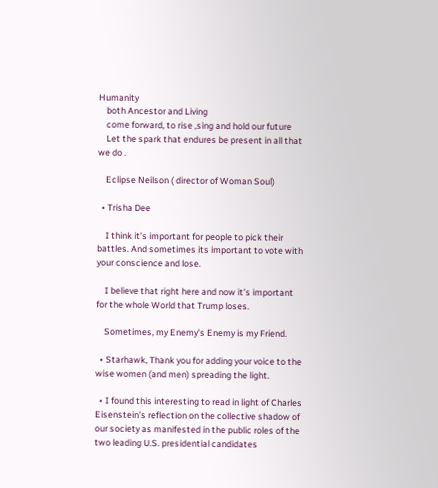Humanity
    both Ancestor and Living
    come forward, to rise ,sing and hold our future
    Let the spark that endures be present in all that we do .

    Eclipse Neilson ( director of Woman Soul)

  • Trisha Dee

    I think it’s important for people to pick their battles. And sometimes its important to vote with your conscience and lose.

    I believe that right here and now it’s important for the whole World that Trump loses.

    Sometimes, my Enemy’s Enemy is my Friend.

  • Starhawk, Thank you for adding your voice to the wise women (and men) spreading the light.

  • I found this interesting to read in light of Charles Eisenstein’s reflection on the collective shadow of our society as manifested in the public roles of the two leading U.S. presidential candidates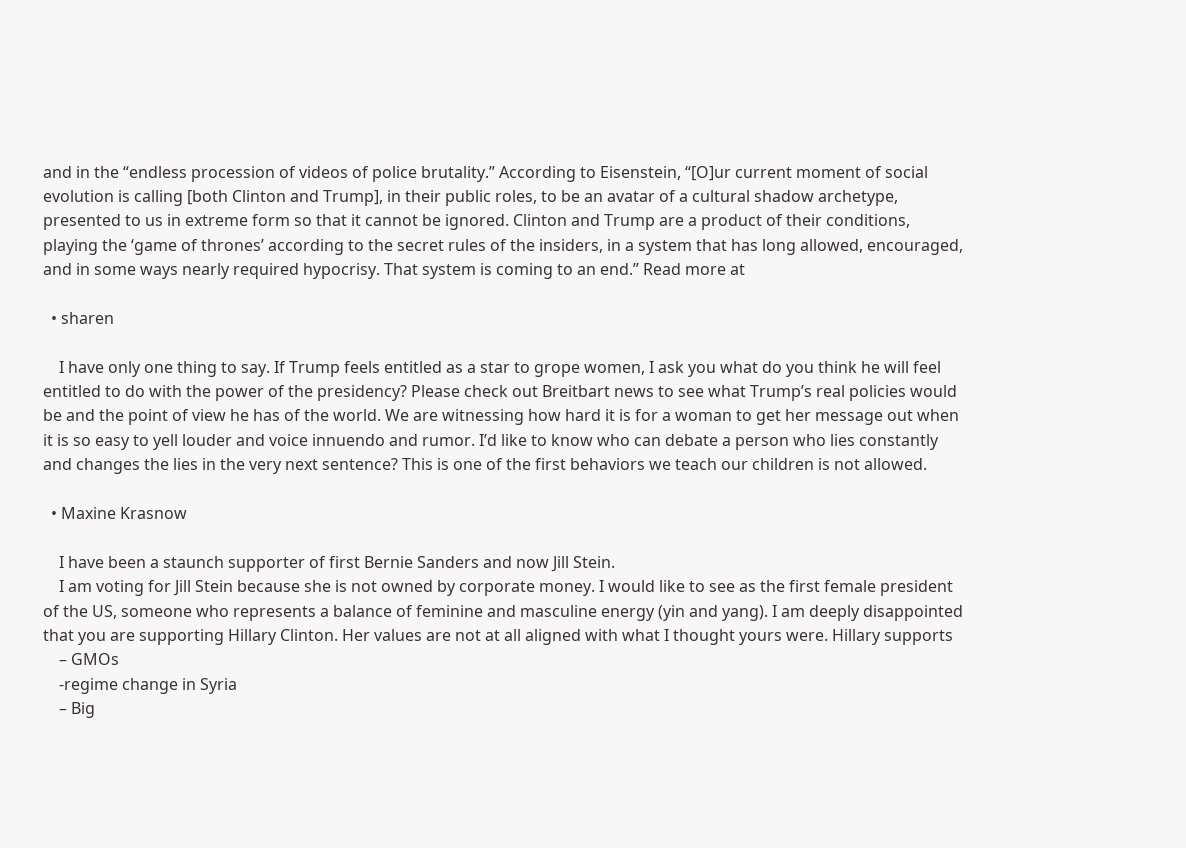and in the “endless procession of videos of police brutality.” According to Eisenstein, “[O]ur current moment of social evolution is calling [both Clinton and Trump], in their public roles, to be an avatar of a cultural shadow archetype, presented to us in extreme form so that it cannot be ignored. Clinton and Trump are a product of their conditions, playing the ‘game of thrones’ according to the secret rules of the insiders, in a system that has long allowed, encouraged, and in some ways nearly required hypocrisy. That system is coming to an end.” Read more at

  • sharen

    I have only one thing to say. If Trump feels entitled as a star to grope women, I ask you what do you think he will feel entitled to do with the power of the presidency? Please check out Breitbart news to see what Trump’s real policies would be and the point of view he has of the world. We are witnessing how hard it is for a woman to get her message out when it is so easy to yell louder and voice innuendo and rumor. I’d like to know who can debate a person who lies constantly and changes the lies in the very next sentence? This is one of the first behaviors we teach our children is not allowed.

  • Maxine Krasnow

    I have been a staunch supporter of first Bernie Sanders and now Jill Stein.
    I am voting for Jill Stein because she is not owned by corporate money. I would like to see as the first female president of the US, someone who represents a balance of feminine and masculine energy (yin and yang). I am deeply disappointed that you are supporting Hillary Clinton. Her values are not at all aligned with what I thought yours were. Hillary supports
    – GMOs
    -regime change in Syria
    – Big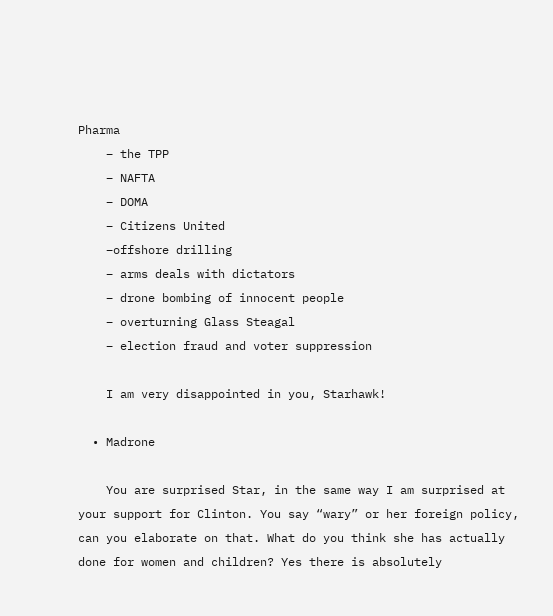Pharma
    – the TPP
    – NAFTA
    – DOMA
    – Citizens United
    –offshore drilling
    – arms deals with dictators
    – drone bombing of innocent people
    – overturning Glass Steagal
    – election fraud and voter suppression

    I am very disappointed in you, Starhawk!

  • Madrone

    You are surprised Star, in the same way I am surprised at your support for Clinton. You say “wary” or her foreign policy, can you elaborate on that. What do you think she has actually done for women and children? Yes there is absolutely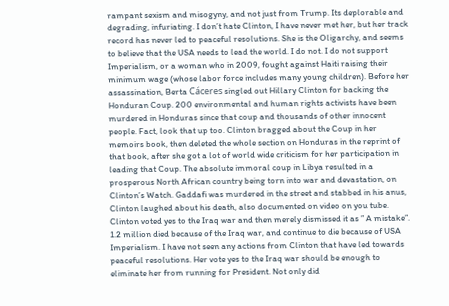rampant sexism and misogyny, and not just from Trump. Its deplorable and degrading, infuriating. I don’t hate Clinton, I have never met her, but her track record has never led to peaceful resolutions. She is the Oligarchy, and seems to believe that the USA needs to lead the world. I do not. I do not support Imperialism, or a woman who in 2009, fought against Haiti raising their minimum wage (whose labor force includes many young children). Before her assassination, Berta Cáceres singled out Hillary Clinton for backing the Honduran Coup. 200 environmental and human rights activists have been murdered in Honduras since that coup and thousands of other innocent people. Fact, look that up too. Clinton bragged about the Coup in her memoirs book, then deleted the whole section on Honduras in the reprint of that book, after she got a lot of world wide criticism for her participation in leading that Coup. The absolute immoral coup in Libya resulted in a prosperous North African country being torn into war and devastation, on Clinton’s Watch. Gaddafi was murdered in the street and stabbed in his anus, Clinton laughed about his death, also documented on video on you tube. Clinton voted yes to the Iraq war and then merely dismissed it as ” A mistake”. 1.2 million died because of the Iraq war, and continue to die because of USA Imperialism. I have not seen any actions from Clinton that have led towards peaceful resolutions. Her vote yes to the Iraq war should be enough to eliminate her from running for President. Not only did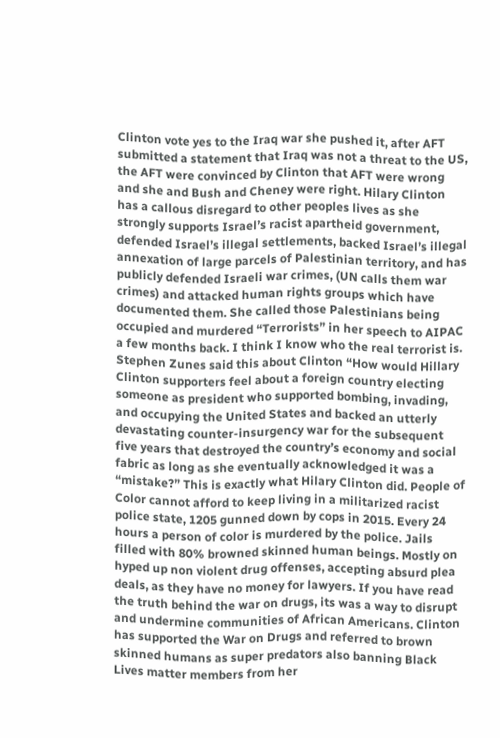Clinton vote yes to the Iraq war she pushed it, after AFT submitted a statement that Iraq was not a threat to the US, the AFT were convinced by Clinton that AFT were wrong and she and Bush and Cheney were right. Hilary Clinton has a callous disregard to other peoples lives as she strongly supports Israel’s racist apartheid government, defended Israel’s illegal settlements, backed Israel’s illegal annexation of large parcels of Palestinian territory, and has publicly defended Israeli war crimes, (UN calls them war crimes) and attacked human rights groups which have documented them. She called those Palestinians being occupied and murdered “Terrorists” in her speech to AIPAC a few months back. I think I know who the real terrorist is. Stephen Zunes said this about Clinton “How would Hillary Clinton supporters feel about a foreign country electing someone as president who supported bombing, invading, and occupying the United States and backed an utterly devastating counter-insurgency war for the subsequent five years that destroyed the country’s economy and social fabric as long as she eventually acknowledged it was a “mistake?” This is exactly what Hilary Clinton did. People of Color cannot afford to keep living in a militarized racist police state, 1205 gunned down by cops in 2015. Every 24 hours a person of color is murdered by the police. Jails filled with 80% browned skinned human beings. Mostly on hyped up non violent drug offenses, accepting absurd plea deals, as they have no money for lawyers. If you have read the truth behind the war on drugs, its was a way to disrupt and undermine communities of African Americans. Clinton has supported the War on Drugs and referred to brown skinned humans as super predators also banning Black Lives matter members from her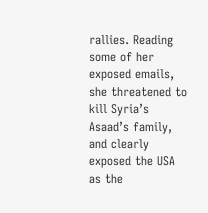rallies. Reading some of her exposed emails, she threatened to kill Syria’s Asaad’s family, and clearly exposed the USA as the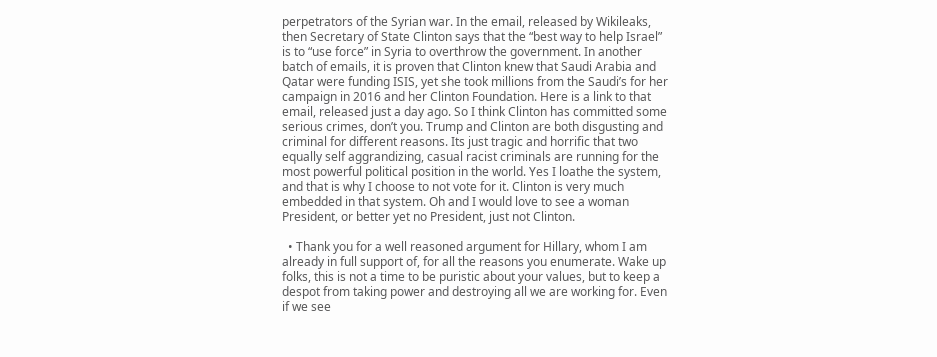perpetrators of the Syrian war. In the email, released by Wikileaks, then Secretary of State Clinton says that the “best way to help Israel” is to “use force” in Syria to overthrow the government. In another batch of emails, it is proven that Clinton knew that Saudi Arabia and Qatar were funding ISIS, yet she took millions from the Saudi’s for her campaign in 2016 and her Clinton Foundation. Here is a link to that email, released just a day ago. So I think Clinton has committed some serious crimes, don’t you. Trump and Clinton are both disgusting and criminal for different reasons. Its just tragic and horrific that two equally self aggrandizing, casual racist criminals are running for the most powerful political position in the world. Yes I loathe the system, and that is why I choose to not vote for it. Clinton is very much embedded in that system. Oh and I would love to see a woman President, or better yet no President, just not Clinton.

  • Thank you for a well reasoned argument for Hillary, whom I am already in full support of, for all the reasons you enumerate. Wake up folks, this is not a time to be puristic about your values, but to keep a despot from taking power and destroying all we are working for. Even if we see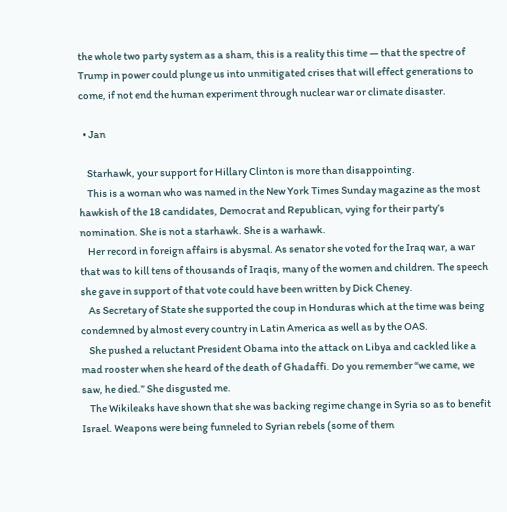the whole two party system as a sham, this is a reality this time — that the spectre of Trump in power could plunge us into unmitigated crises that will effect generations to come, if not end the human experiment through nuclear war or climate disaster.

  • Jan

    Starhawk, your support for Hillary Clinton is more than disappointing.
    This is a woman who was named in the New York Times Sunday magazine as the most hawkish of the 18 candidates, Democrat and Republican, vying for their party’s nomination. She is not a starhawk. She is a warhawk.
    Her record in foreign affairs is abysmal. As senator she voted for the Iraq war, a war that was to kill tens of thousands of Iraqis, many of the women and children. The speech she gave in support of that vote could have been written by Dick Cheney.
    As Secretary of State she supported the coup in Honduras which at the time was being condemned by almost every country in Latin America as well as by the OAS.
    She pushed a reluctant President Obama into the attack on Libya and cackled like a mad rooster when she heard of the death of Ghadaffi. Do you remember “we came, we saw, he died.” She disgusted me.
    The Wikileaks have shown that she was backing regime change in Syria so as to benefit Israel. Weapons were being funneled to Syrian rebels (some of them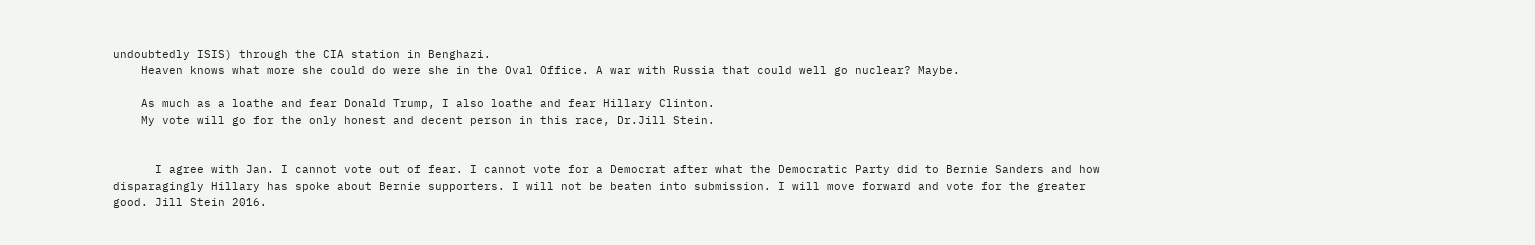undoubtedly ISIS) through the CIA station in Benghazi.
    Heaven knows what more she could do were she in the Oval Office. A war with Russia that could well go nuclear? Maybe.

    As much as a loathe and fear Donald Trump, I also loathe and fear Hillary Clinton.
    My vote will go for the only honest and decent person in this race, Dr.Jill Stein.


      I agree with Jan. I cannot vote out of fear. I cannot vote for a Democrat after what the Democratic Party did to Bernie Sanders and how disparagingly Hillary has spoke about Bernie supporters. I will not be beaten into submission. I will move forward and vote for the greater good. Jill Stein 2016.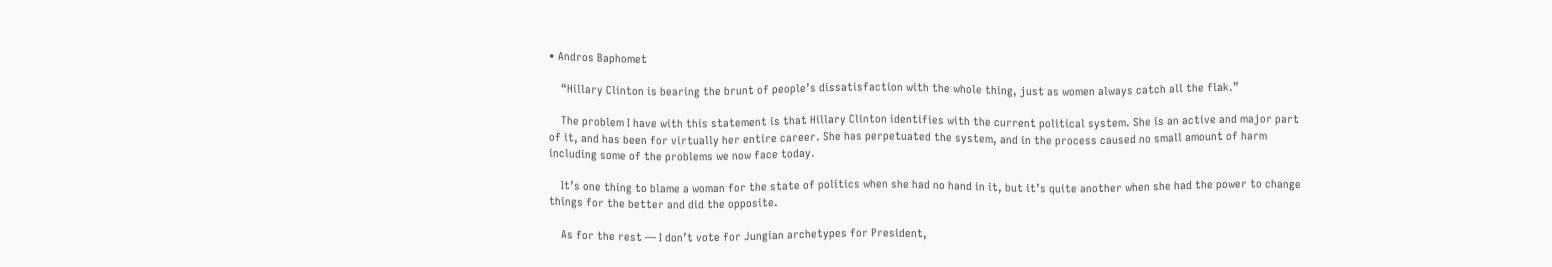• Andros Baphomet

    “Hillary Clinton is bearing the brunt of people’s dissatisfaction with the whole thing, just as women always catch all the flak.”

    The problem I have with this statement is that Hillary Clinton identifies with the current political system. She is an active and major part of it, and has been for virtually her entire career. She has perpetuated the system, and in the process caused no small amount of harm including some of the problems we now face today.

    It’s one thing to blame a woman for the state of politics when she had no hand in it, but it’s quite another when she had the power to change things for the better and did the opposite.

    As for the rest — I don’t vote for Jungian archetypes for President,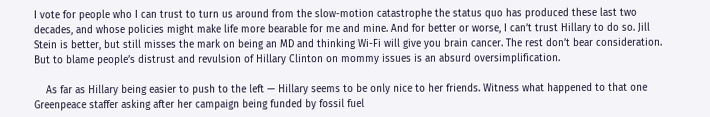I vote for people who I can trust to turn us around from the slow-motion catastrophe the status quo has produced these last two decades, and whose policies might make life more bearable for me and mine. And for better or worse, I can’t trust Hillary to do so. Jill Stein is better, but still misses the mark on being an MD and thinking Wi-Fi will give you brain cancer. The rest don’t bear consideration. But to blame people’s distrust and revulsion of Hillary Clinton on mommy issues is an absurd oversimplification.

    As far as Hillary being easier to push to the left — Hillary seems to be only nice to her friends. Witness what happened to that one Greenpeace staffer asking after her campaign being funded by fossil fuel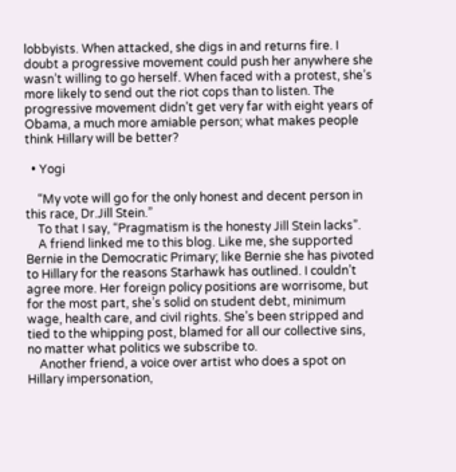lobbyists. When attacked, she digs in and returns fire. I doubt a progressive movement could push her anywhere she wasn’t willing to go herself. When faced with a protest, she’s more likely to send out the riot cops than to listen. The progressive movement didn’t get very far with eight years of Obama, a much more amiable person; what makes people think Hillary will be better?

  • Yogi

    “My vote will go for the only honest and decent person in this race, Dr.Jill Stein.”
    To that I say, “Pragmatism is the honesty Jill Stein lacks”.
    A friend linked me to this blog. Like me, she supported Bernie in the Democratic Primary; like Bernie she has pivoted to Hillary for the reasons Starhawk has outlined. I couldn’t agree more. Her foreign policy positions are worrisome, but for the most part, she’s solid on student debt, minimum wage, health care, and civil rights. She’s been stripped and tied to the whipping post, blamed for all our collective sins, no matter what politics we subscribe to.
    Another friend, a voice over artist who does a spot on Hillary impersonation,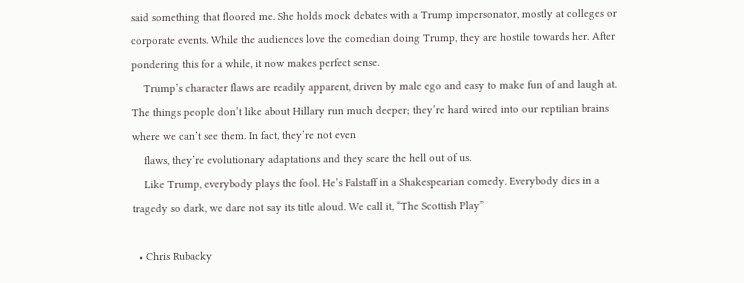said something that floored me. She holds mock debates with a Trump impersonator, mostly at colleges or corporate events. While the audiences love the comedian doing Trump, they are hostile towards her. After pondering this for a while, it now makes perfect sense.
    Trump’s character flaws are readily apparent, driven by male ego and easy to make fun of and laugh at. The things people don’t like about Hillary run much deeper; they’re hard wired into our reptilian brains where we can’t see them. In fact, they’re not even
    flaws, they’re evolutionary adaptations and they scare the hell out of us.
    Like Trump, everybody plays the fool. He’s Falstaff in a Shakespearian comedy. Everybody dies in a tragedy so dark, we dare not say its title aloud. We call it, “The Scottish Play”

  • Chris Rubacky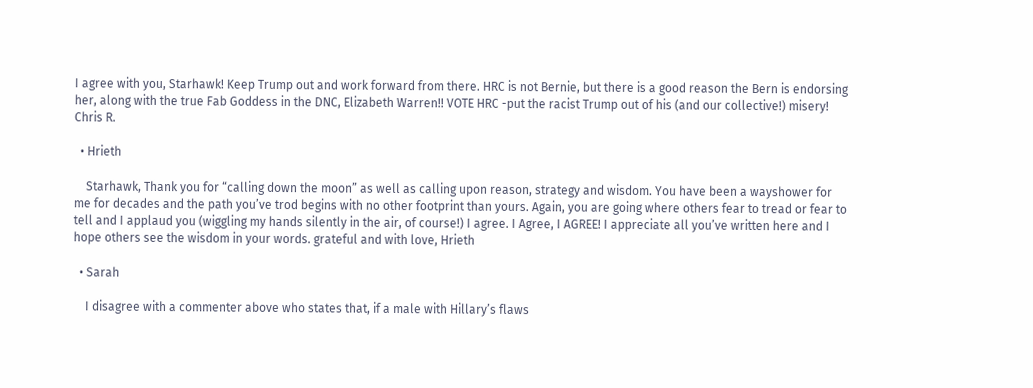I agree with you, Starhawk! Keep Trump out and work forward from there. HRC is not Bernie, but there is a good reason the Bern is endorsing her, along with the true Fab Goddess in the DNC, Elizabeth Warren!! VOTE HRC -put the racist Trump out of his (and our collective!) misery! Chris R.

  • Hrieth

    Starhawk, Thank you for “calling down the moon” as well as calling upon reason, strategy and wisdom. You have been a wayshower for me for decades and the path you’ve trod begins with no other footprint than yours. Again, you are going where others fear to tread or fear to tell and I applaud you (wiggling my hands silently in the air, of course!) I agree. I Agree, I AGREE! I appreciate all you’ve written here and I hope others see the wisdom in your words. grateful and with love, Hrieth

  • Sarah

    I disagree with a commenter above who states that, if a male with Hillary’s flaws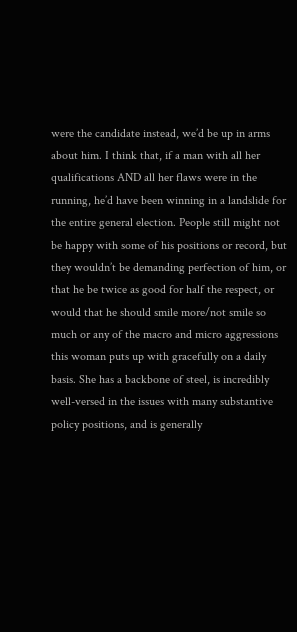were the candidate instead, we’d be up in arms about him. I think that, if a man with all her qualifications AND all her flaws were in the running, he’d have been winning in a landslide for the entire general election. People still might not be happy with some of his positions or record, but they wouldn’t be demanding perfection of him, or that he be twice as good for half the respect, or would that he should smile more/not smile so much or any of the macro and micro aggressions this woman puts up with gracefully on a daily basis. She has a backbone of steel, is incredibly well-versed in the issues with many substantive policy positions, and is generally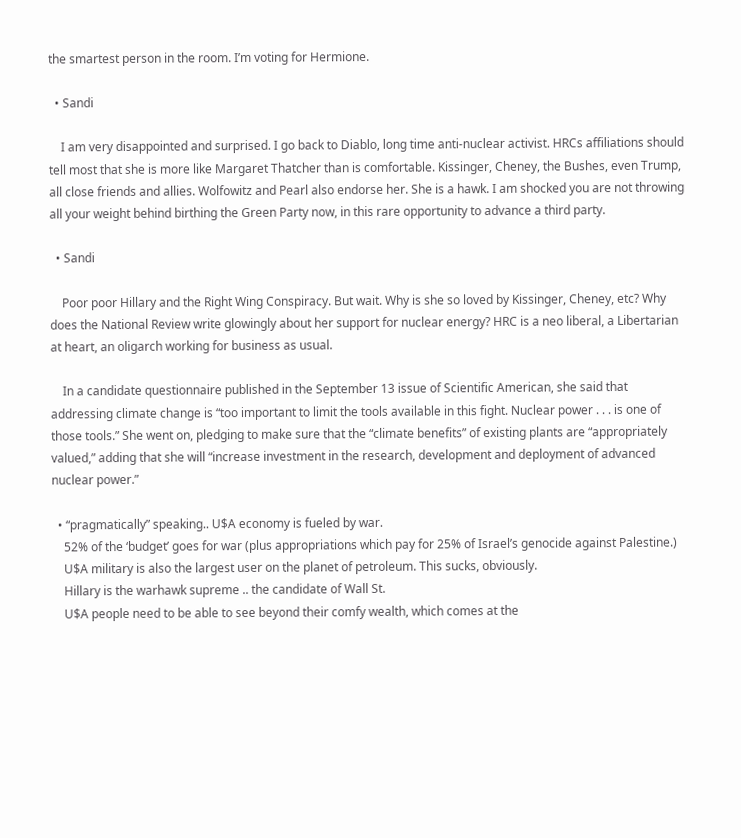the smartest person in the room. I’m voting for Hermione.

  • Sandi

    I am very disappointed and surprised. I go back to Diablo, long time anti-nuclear activist. HRCs affiliations should tell most that she is more like Margaret Thatcher than is comfortable. Kissinger, Cheney, the Bushes, even Trump, all close friends and allies. Wolfowitz and Pearl also endorse her. She is a hawk. I am shocked you are not throwing all your weight behind birthing the Green Party now, in this rare opportunity to advance a third party.

  • Sandi

    Poor poor Hillary and the Right Wing Conspiracy. But wait. Why is she so loved by Kissinger, Cheney, etc? Why does the National Review write glowingly about her support for nuclear energy? HRC is a neo liberal, a Libertarian at heart, an oligarch working for business as usual.

    In a candidate questionnaire published in the September 13 issue of Scientific American, she said that addressing climate change is “too important to limit the tools available in this fight. Nuclear power . . . is one of those tools.” She went on, pledging to make sure that the “climate benefits” of existing plants are “appropriately valued,” adding that she will “increase investment in the research, development and deployment of advanced nuclear power.”

  • “pragmatically” speaking.. U$A economy is fueled by war.
    52% of the ‘budget’ goes for war (plus appropriations which pay for 25% of Israel’s genocide against Palestine.)
    U$A military is also the largest user on the planet of petroleum. This sucks, obviously.
    Hillary is the warhawk supreme .. the candidate of Wall St.
    U$A people need to be able to see beyond their comfy wealth, which comes at the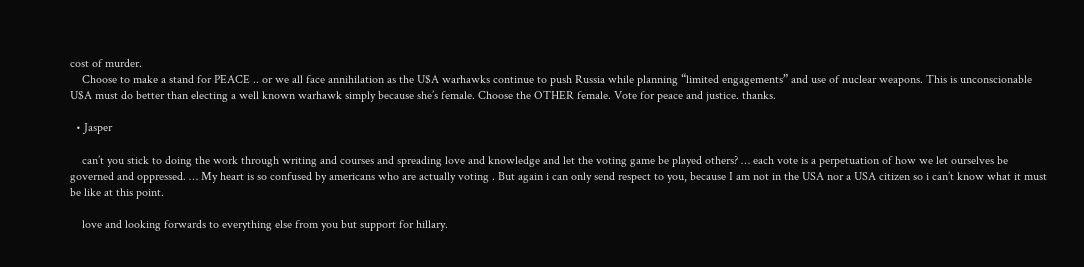cost of murder.
    Choose to make a stand for PEACE .. or we all face annihilation as the U$A warhawks continue to push Russia while planning “limited engagements” and use of nuclear weapons. This is unconscionable U$A must do better than electing a well known warhawk simply because she’s female. Choose the OTHER female. Vote for peace and justice. thanks.

  • Jasper

    can’t you stick to doing the work through writing and courses and spreading love and knowledge and let the voting game be played others? … each vote is a perpetuation of how we let ourselves be governed and oppressed. … My heart is so confused by americans who are actually voting . But again i can only send respect to you, because I am not in the USA nor a USA citizen so i can’t know what it must be like at this point.

    love and looking forwards to everything else from you but support for hillary.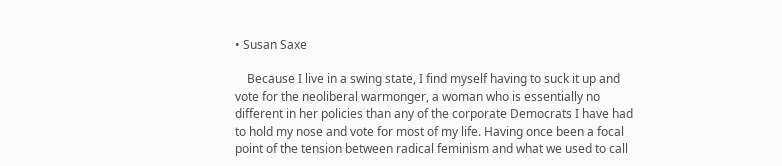• Susan Saxe

    Because I live in a swing state, I find myself having to suck it up and vote for the neoliberal warmonger, a woman who is essentially no different in her policies than any of the corporate Democrats I have had to hold my nose and vote for most of my life. Having once been a focal point of the tension between radical feminism and what we used to call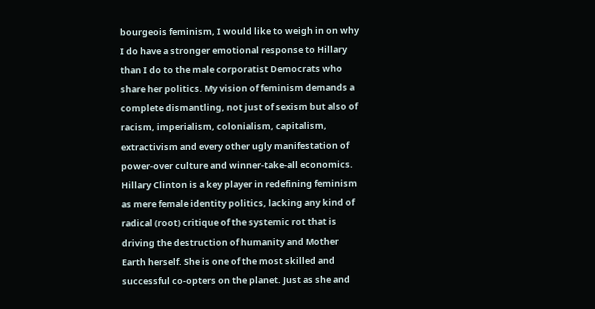bourgeois feminism, I would like to weigh in on why I do have a stronger emotional response to Hillary than I do to the male corporatist Democrats who share her politics. My vision of feminism demands a complete dismantling, not just of sexism but also of racism, imperialism, colonialism, capitalism, extractivism and every other ugly manifestation of power-over culture and winner-take-all economics. Hillary Clinton is a key player in redefining feminism as mere female identity politics, lacking any kind of radical (root) critique of the systemic rot that is driving the destruction of humanity and Mother Earth herself. She is one of the most skilled and successful co-opters on the planet. Just as she and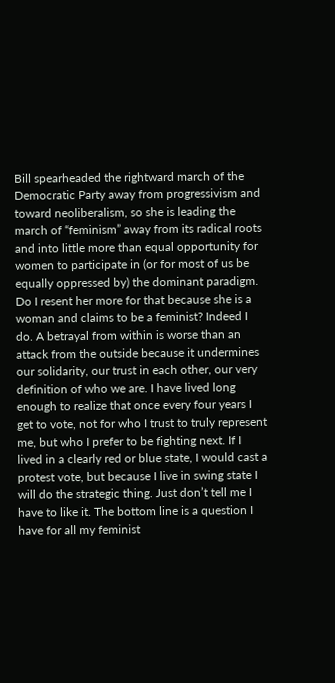Bill spearheaded the rightward march of the Democratic Party away from progressivism and toward neoliberalism, so she is leading the march of “feminism” away from its radical roots and into little more than equal opportunity for women to participate in (or for most of us be equally oppressed by) the dominant paradigm. Do I resent her more for that because she is a woman and claims to be a feminist? Indeed I do. A betrayal from within is worse than an attack from the outside because it undermines our solidarity, our trust in each other, our very definition of who we are. I have lived long enough to realize that once every four years I get to vote, not for who I trust to truly represent me, but who I prefer to be fighting next. If I lived in a clearly red or blue state, I would cast a protest vote, but because I live in swing state I will do the strategic thing. Just don’t tell me I have to like it. The bottom line is a question I have for all my feminist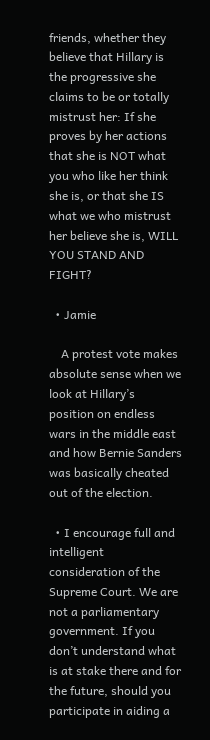friends, whether they believe that Hillary is the progressive she claims to be or totally mistrust her: If she proves by her actions that she is NOT what you who like her think she is, or that she IS what we who mistrust her believe she is, WILL YOU STAND AND FIGHT?

  • Jamie

    A protest vote makes absolute sense when we look at Hillary’s position on endless wars in the middle east and how Bernie Sanders was basically cheated out of the election.

  • I encourage full and intelligent consideration of the Supreme Court. We are not a parliamentary government. If you don’t understand what is at stake there and for the future, should you participate in aiding a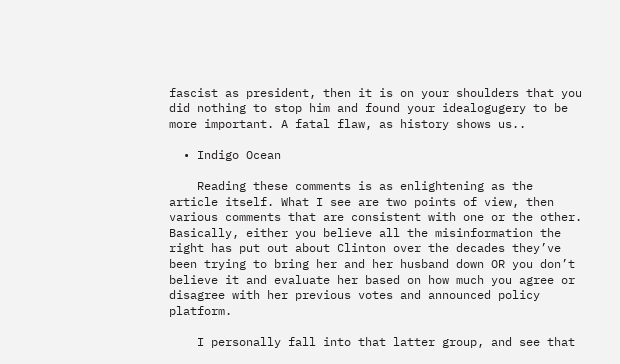fascist as president, then it is on your shoulders that you did nothing to stop him and found your idealogugery to be more important. A fatal flaw, as history shows us..

  • Indigo Ocean

    Reading these comments is as enlightening as the article itself. What I see are two points of view, then various comments that are consistent with one or the other. Basically, either you believe all the misinformation the right has put out about Clinton over the decades they’ve been trying to bring her and her husband down OR you don’t believe it and evaluate her based on how much you agree or disagree with her previous votes and announced policy platform.

    I personally fall into that latter group, and see that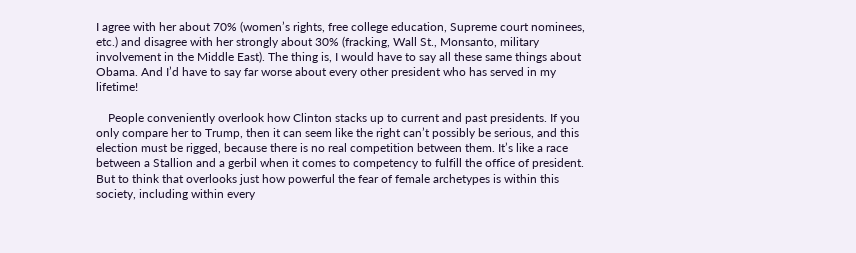I agree with her about 70% (women’s rights, free college education, Supreme court nominees, etc.) and disagree with her strongly about 30% (fracking, Wall St., Monsanto, military involvement in the Middle East). The thing is, I would have to say all these same things about Obama. And I’d have to say far worse about every other president who has served in my lifetime!

    People conveniently overlook how Clinton stacks up to current and past presidents. If you only compare her to Trump, then it can seem like the right can’t possibly be serious, and this election must be rigged, because there is no real competition between them. It’s like a race between a Stallion and a gerbil when it comes to competency to fulfill the office of president. But to think that overlooks just how powerful the fear of female archetypes is within this society, including within every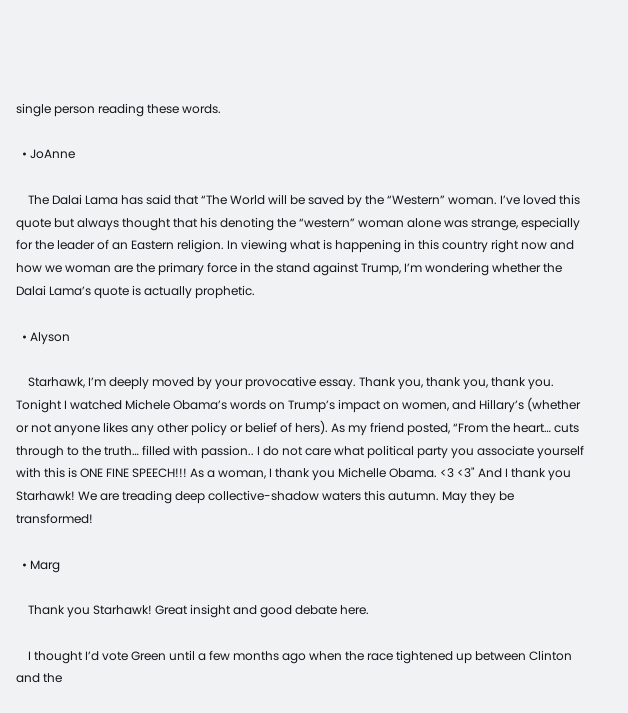single person reading these words.

  • JoAnne

    The Dalai Lama has said that “The World will be saved by the “Western” woman. I’ve loved this quote but always thought that his denoting the “western” woman alone was strange, especially for the leader of an Eastern religion. In viewing what is happening in this country right now and how we woman are the primary force in the stand against Trump, I’m wondering whether the Dalai Lama’s quote is actually prophetic.

  • Alyson

    Starhawk, I’m deeply moved by your provocative essay. Thank you, thank you, thank you. Tonight I watched Michele Obama’s words on Trump’s impact on women, and Hillary’s (whether or not anyone likes any other policy or belief of hers). As my friend posted, “From the heart… cuts through to the truth… filled with passion.. I do not care what political party you associate yourself with this is ONE FINE SPEECH!!! As a woman, I thank you Michelle Obama. <3 <3" And I thank you Starhawk! We are treading deep collective-shadow waters this autumn. May they be transformed!

  • Marg

    Thank you Starhawk! Great insight and good debate here.

    I thought I’d vote Green until a few months ago when the race tightened up between Clinton and the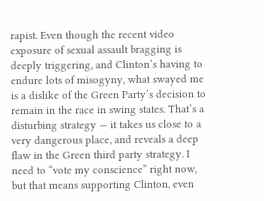rapist. Even though the recent video exposure of sexual assault bragging is deeply triggering, and Clinton’s having to endure lots of misogyny, what swayed me is a dislike of the Green Party’s decision to remain in the race in swing states. That’s a disturbing strategy — it takes us close to a very dangerous place, and reveals a deep flaw in the Green third party strategy. I need to “vote my conscience” right now, but that means supporting Clinton, even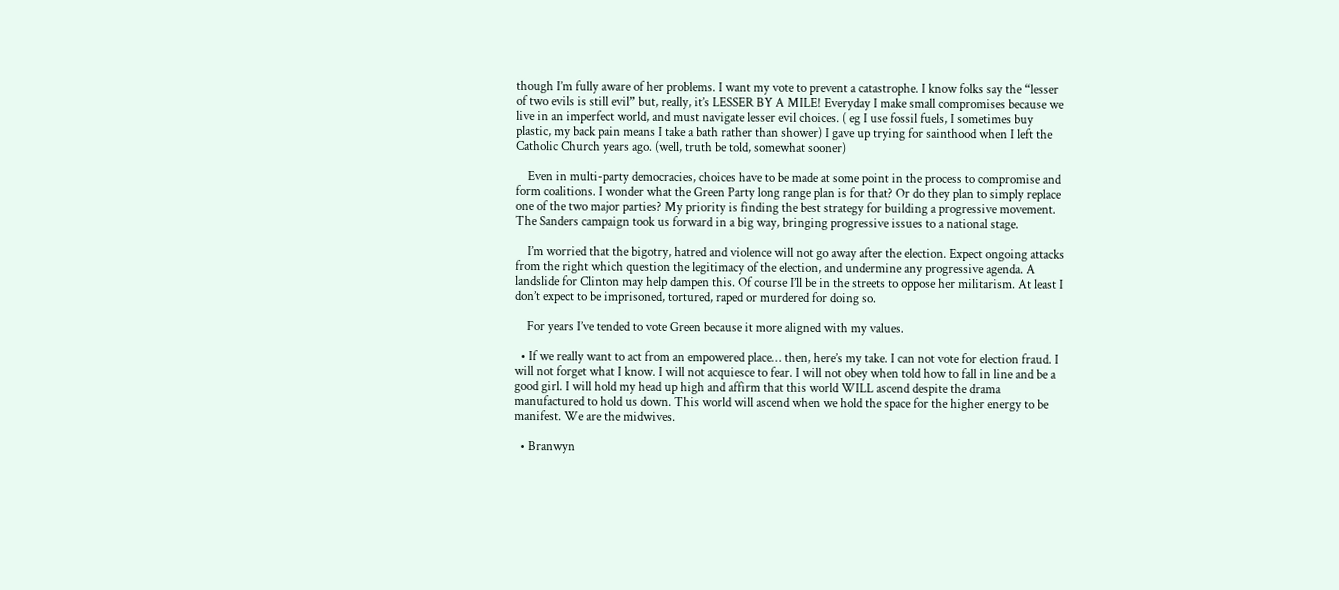though I’m fully aware of her problems. I want my vote to prevent a catastrophe. I know folks say the “lesser of two evils is still evil” but, really, it’s LESSER BY A MILE! Everyday I make small compromises because we live in an imperfect world, and must navigate lesser evil choices. ( eg I use fossil fuels, I sometimes buy plastic, my back pain means I take a bath rather than shower) I gave up trying for sainthood when I left the Catholic Church years ago. (well, truth be told, somewhat sooner)

    Even in multi-party democracies, choices have to be made at some point in the process to compromise and form coalitions. I wonder what the Green Party long range plan is for that? Or do they plan to simply replace one of the two major parties? My priority is finding the best strategy for building a progressive movement. The Sanders campaign took us forward in a big way, bringing progressive issues to a national stage.

    I’m worried that the bigotry, hatred and violence will not go away after the election. Expect ongoing attacks from the right which question the legitimacy of the election, and undermine any progressive agenda. A landslide for Clinton may help dampen this. Of course I’ll be in the streets to oppose her militarism. At least I don’t expect to be imprisoned, tortured, raped or murdered for doing so.

    For years I’ve tended to vote Green because it more aligned with my values.

  • If we really want to act from an empowered place… then, here’s my take. I can not vote for election fraud. I will not forget what I know. I will not acquiesce to fear. I will not obey when told how to fall in line and be a good girl. I will hold my head up high and affirm that this world WILL ascend despite the drama manufactured to hold us down. This world will ascend when we hold the space for the higher energy to be manifest. We are the midwives.

  • Branwyn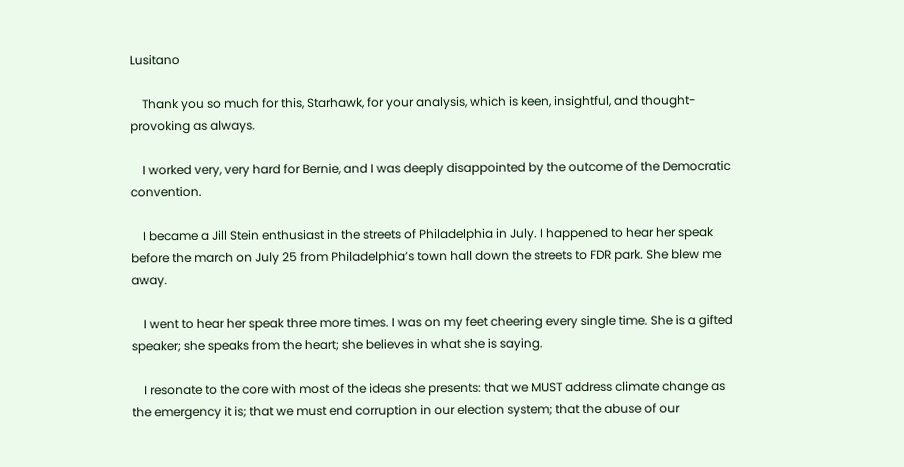Lusitano

    Thank you so much for this, Starhawk, for your analysis, which is keen, insightful, and thought-provoking as always.

    I worked very, very hard for Bernie, and I was deeply disappointed by the outcome of the Democratic convention.

    I became a Jill Stein enthusiast in the streets of Philadelphia in July. I happened to hear her speak before the march on July 25 from Philadelphia’s town hall down the streets to FDR park. She blew me away.

    I went to hear her speak three more times. I was on my feet cheering every single time. She is a gifted speaker; she speaks from the heart; she believes in what she is saying.

    I resonate to the core with most of the ideas she presents: that we MUST address climate change as the emergency it is; that we must end corruption in our election system; that the abuse of our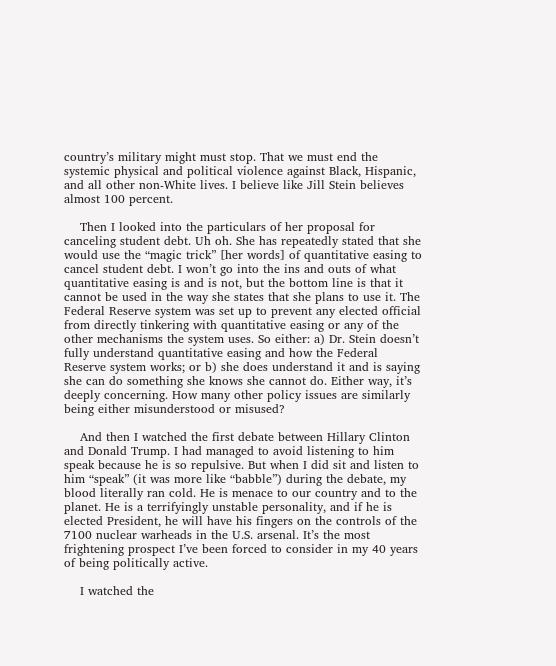country’s military might must stop. That we must end the systemic physical and political violence against Black, Hispanic, and all other non-White lives. I believe like Jill Stein believes almost 100 percent.

    Then I looked into the particulars of her proposal for canceling student debt. Uh oh. She has repeatedly stated that she would use the “magic trick” [her words] of quantitative easing to cancel student debt. I won’t go into the ins and outs of what quantitative easing is and is not, but the bottom line is that it cannot be used in the way she states that she plans to use it. The Federal Reserve system was set up to prevent any elected official from directly tinkering with quantitative easing or any of the other mechanisms the system uses. So either: a) Dr. Stein doesn’t fully understand quantitative easing and how the Federal Reserve system works; or b) she does understand it and is saying she can do something she knows she cannot do. Either way, it’s deeply concerning. How many other policy issues are similarly being either misunderstood or misused?

    And then I watched the first debate between Hillary Clinton and Donald Trump. I had managed to avoid listening to him speak because he is so repulsive. But when I did sit and listen to him “speak” (it was more like “babble”) during the debate, my blood literally ran cold. He is menace to our country and to the planet. He is a terrifyingly unstable personality, and if he is elected President, he will have his fingers on the controls of the 7100 nuclear warheads in the U.S. arsenal. It’s the most frightening prospect I’ve been forced to consider in my 40 years of being politically active.

    I watched the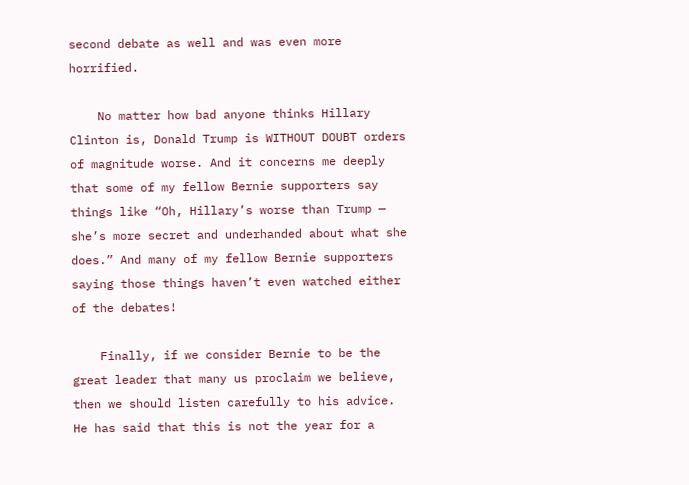second debate as well and was even more horrified.

    No matter how bad anyone thinks Hillary Clinton is, Donald Trump is WITHOUT DOUBT orders of magnitude worse. And it concerns me deeply that some of my fellow Bernie supporters say things like “Oh, Hillary’s worse than Trump — she’s more secret and underhanded about what she does.” And many of my fellow Bernie supporters saying those things haven’t even watched either of the debates!

    Finally, if we consider Bernie to be the great leader that many us proclaim we believe, then we should listen carefully to his advice. He has said that this is not the year for a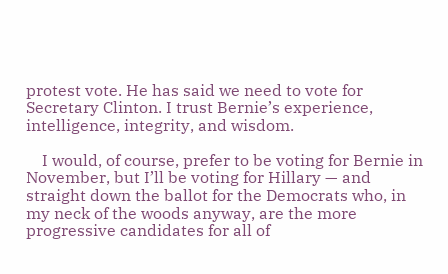protest vote. He has said we need to vote for Secretary Clinton. I trust Bernie’s experience, intelligence, integrity, and wisdom.

    I would, of course, prefer to be voting for Bernie in November, but I’ll be voting for Hillary — and straight down the ballot for the Democrats who, in my neck of the woods anyway, are the more progressive candidates for all of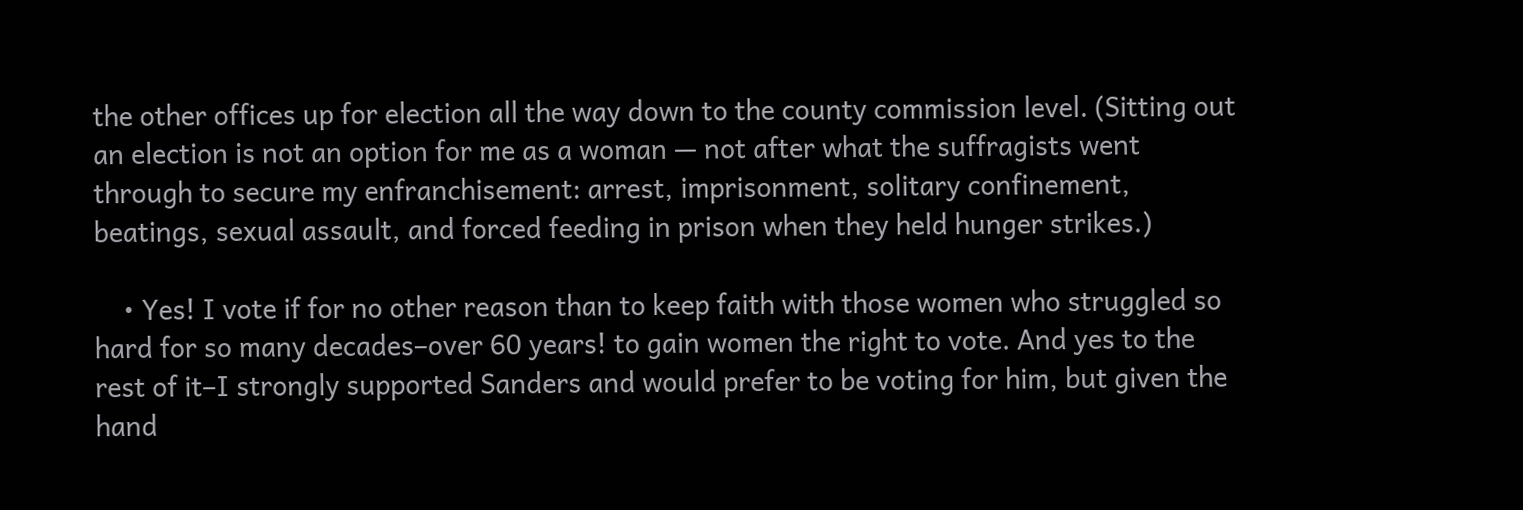the other offices up for election all the way down to the county commission level. (Sitting out an election is not an option for me as a woman — not after what the suffragists went through to secure my enfranchisement: arrest, imprisonment, solitary confinement, beatings, sexual assault, and forced feeding in prison when they held hunger strikes.)

    • Yes! I vote if for no other reason than to keep faith with those women who struggled so hard for so many decades–over 60 years! to gain women the right to vote. And yes to the rest of it–I strongly supported Sanders and would prefer to be voting for him, but given the hand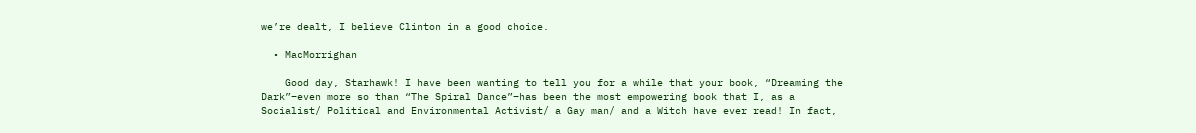we’re dealt, I believe Clinton in a good choice.

  • MacMorrighan

    Good day, Starhawk! I have been wanting to tell you for a while that your book, “Dreaming the Dark”–even more so than “The Spiral Dance”–has been the most empowering book that I, as a Socialist/ Political and Environmental Activist/ a Gay man/ and a Witch have ever read! In fact,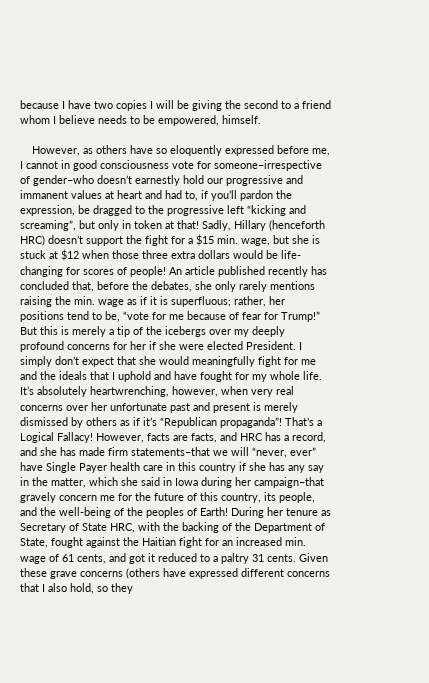because I have two copies I will be giving the second to a friend whom I believe needs to be empowered, himself.

    However, as others have so eloquently expressed before me, I cannot in good consciousness vote for someone–irrespective of gender–who doesn’t earnestly hold our progressive and immanent values at heart and had to, if you’ll pardon the expression, be dragged to the progressive left “kicking and screaming”, but only in token at that! Sadly, Hillary (henceforth HRC) doesn’t support the fight for a $15 min. wage, but she is stuck at $12 when those three extra dollars would be life-changing for scores of people! An article published recently has concluded that, before the debates, she only rarely mentions raising the min. wage as if it is superfluous; rather, her positions tend to be, “vote for me because of fear for Trump!” But this is merely a tip of the icebergs over my deeply profound concerns for her if she were elected President. I simply don’t expect that she would meaningfully fight for me and the ideals that I uphold and have fought for my whole life. It’s absolutely heartwrenching, however, when very real concerns over her unfortunate past and present is merely dismissed by others as if it’s “Republican propaganda”! That’s a Logical Fallacy! However, facts are facts, and HRC has a record, and she has made firm statements–that we will “never, ever” have Single Payer health care in this country if she has any say in the matter, which she said in Iowa during her campaign–that gravely concern me for the future of this country, its people, and the well-being of the peoples of Earth! During her tenure as Secretary of State HRC, with the backing of the Department of State, fought against the Haitian fight for an increased min. wage of 61 cents, and got it reduced to a paltry 31 cents. Given these grave concerns (others have expressed different concerns that I also hold, so they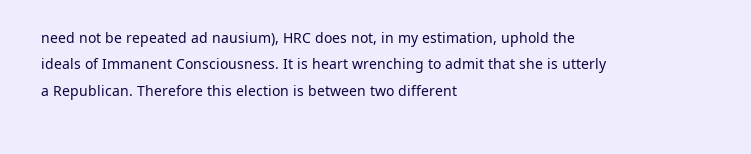need not be repeated ad nausium), HRC does not, in my estimation, uphold the ideals of Immanent Consciousness. It is heart wrenching to admit that she is utterly a Republican. Therefore this election is between two different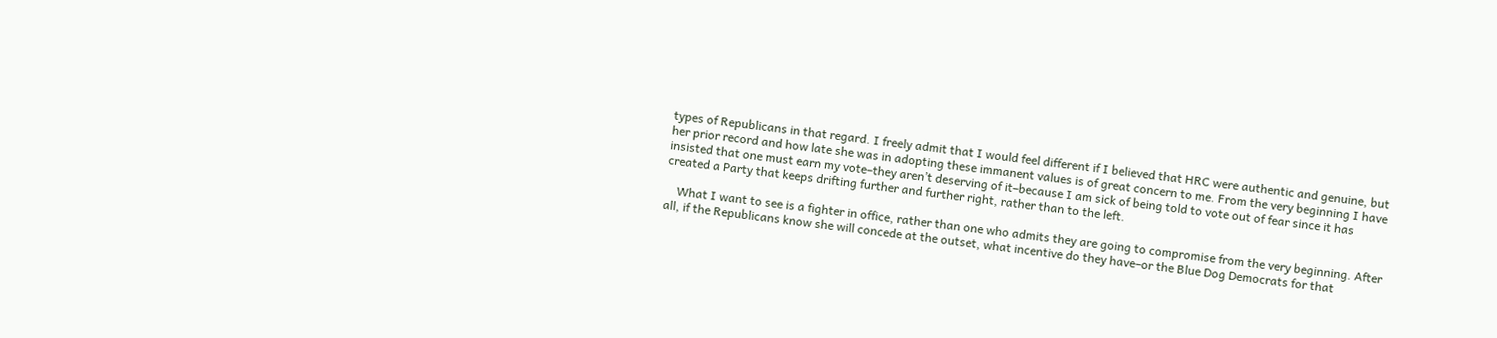types of Republicans in that regard. I freely admit that I would feel different if I believed that HRC were authentic and genuine, but her prior record and how late she was in adopting these immanent values is of great concern to me. From the very beginning I have insisted that one must earn my vote–they aren’t deserving of it–because I am sick of being told to vote out of fear since it has created a Party that keeps drifting further and further right, rather than to the left.

    What I want to see is a fighter in office, rather than one who admits they are going to compromise from the very beginning. After all, if the Republicans know she will concede at the outset, what incentive do they have–or the Blue Dog Democrats for that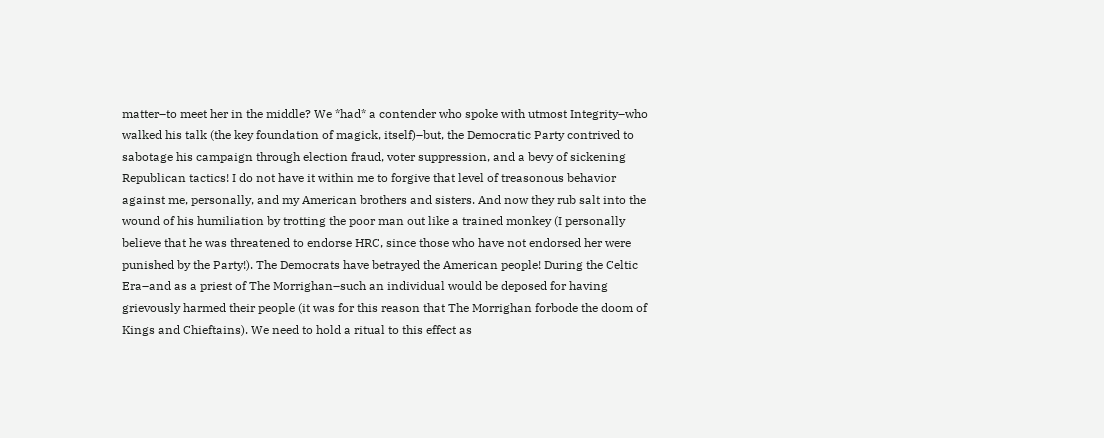matter–to meet her in the middle? We *had* a contender who spoke with utmost Integrity–who walked his talk (the key foundation of magick, itself)–but, the Democratic Party contrived to sabotage his campaign through election fraud, voter suppression, and a bevy of sickening Republican tactics! I do not have it within me to forgive that level of treasonous behavior against me, personally, and my American brothers and sisters. And now they rub salt into the wound of his humiliation by trotting the poor man out like a trained monkey (I personally believe that he was threatened to endorse HRC, since those who have not endorsed her were punished by the Party!). The Democrats have betrayed the American people! During the Celtic Era–and as a priest of The Morrighan–such an individual would be deposed for having grievously harmed their people (it was for this reason that The Morrighan forbode the doom of Kings and Chieftains). We need to hold a ritual to this effect as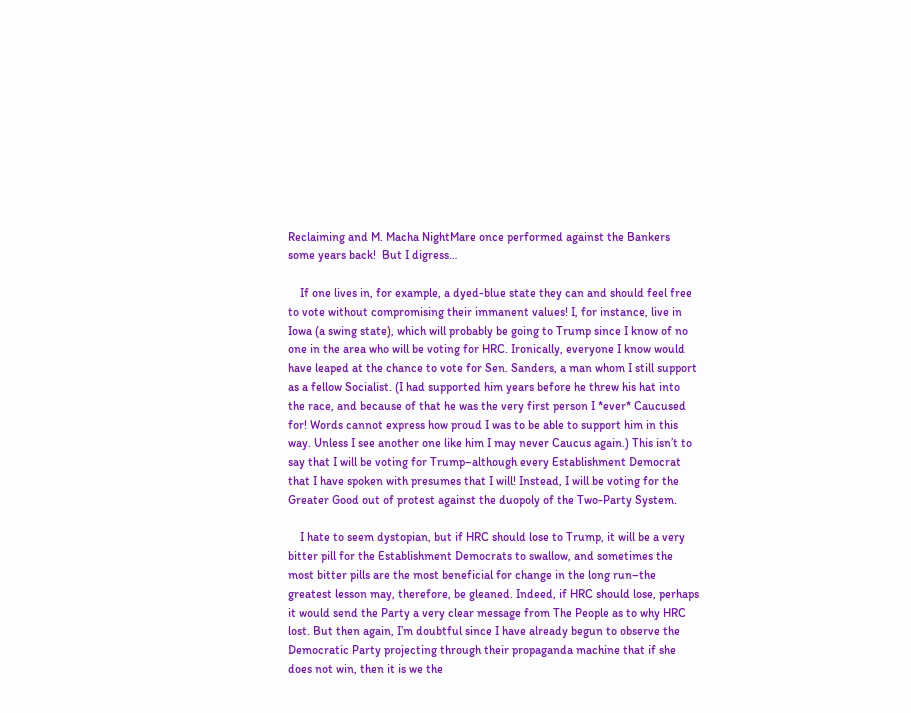Reclaiming and M. Macha NightMare once performed against the Bankers some years back!  But I digress…

    If one lives in, for example, a dyed-blue state they can and should feel free to vote without compromising their immanent values! I, for instance, live in Iowa (a swing state), which will probably be going to Trump since I know of no one in the area who will be voting for HRC. Ironically, everyone I know would have leaped at the chance to vote for Sen. Sanders, a man whom I still support as a fellow Socialist. (I had supported him years before he threw his hat into the race, and because of that he was the very first person I *ever* Caucused for! Words cannot express how proud I was to be able to support him in this way. Unless I see another one like him I may never Caucus again.) This isn’t to say that I will be voting for Trump–although every Establishment Democrat that I have spoken with presumes that I will! Instead, I will be voting for the Greater Good out of protest against the duopoly of the Two-Party System.

    I hate to seem dystopian, but if HRC should lose to Trump, it will be a very bitter pill for the Establishment Democrats to swallow, and sometimes the most bitter pills are the most beneficial for change in the long run–the greatest lesson may, therefore, be gleaned. Indeed, if HRC should lose, perhaps it would send the Party a very clear message from The People as to why HRC lost. But then again, I’m doubtful since I have already begun to observe the Democratic Party projecting through their propaganda machine that if she does not win, then it is we the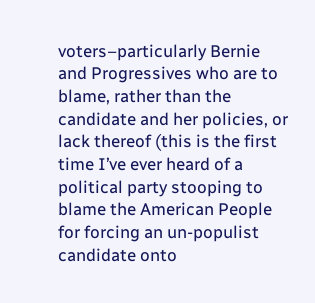voters–particularly Bernie and Progressives who are to blame, rather than the candidate and her policies, or lack thereof (this is the first time I’ve ever heard of a political party stooping to blame the American People for forcing an un-populist candidate onto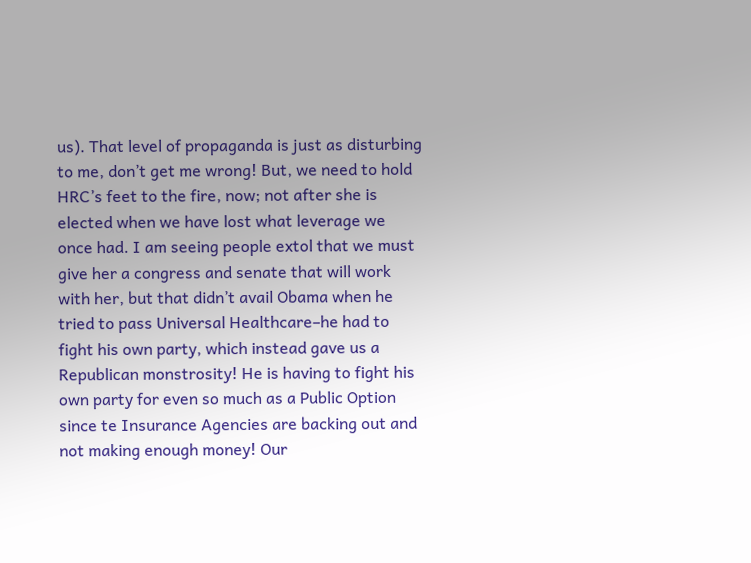us). That level of propaganda is just as disturbing to me, don’t get me wrong! But, we need to hold HRC’s feet to the fire, now; not after she is elected when we have lost what leverage we once had. I am seeing people extol that we must give her a congress and senate that will work with her, but that didn’t avail Obama when he tried to pass Universal Healthcare–he had to fight his own party, which instead gave us a Republican monstrosity! He is having to fight his own party for even so much as a Public Option since te Insurance Agencies are backing out and not making enough money! Our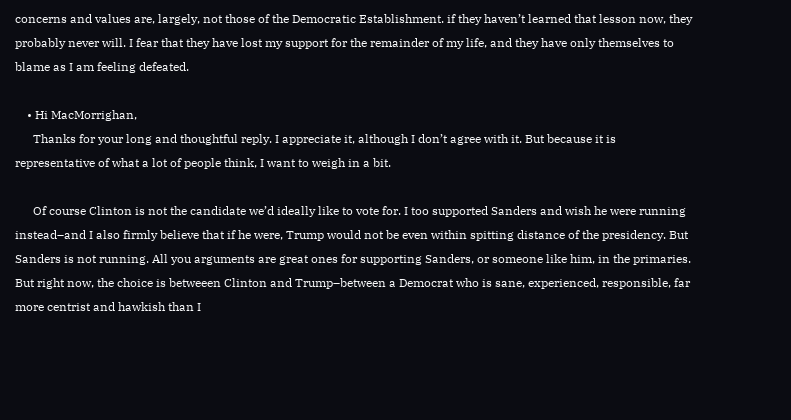concerns and values are, largely, not those of the Democratic Establishment. if they haven’t learned that lesson now, they probably never will. I fear that they have lost my support for the remainder of my life, and they have only themselves to blame as I am feeling defeated.

    • Hi MacMorrighan,
      Thanks for your long and thoughtful reply. I appreciate it, although I don’t agree with it. But because it is representative of what a lot of people think, I want to weigh in a bit.

      Of course Clinton is not the candidate we’d ideally like to vote for. I too supported Sanders and wish he were running instead–and I also firmly believe that if he were, Trump would not be even within spitting distance of the presidency. But Sanders is not running. All you arguments are great ones for supporting Sanders, or someone like him, in the primaries. But right now, the choice is betweeen Clinton and Trump–between a Democrat who is sane, experienced, responsible, far more centrist and hawkish than I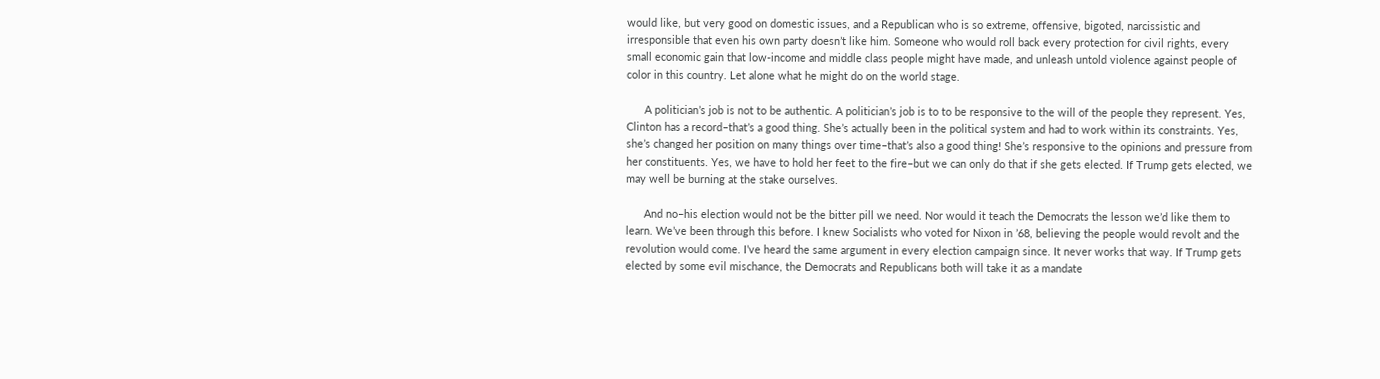would like, but very good on domestic issues, and a Republican who is so extreme, offensive, bigoted, narcissistic and irresponsible that even his own party doesn’t like him. Someone who would roll back every protection for civil rights, every small economic gain that low-income and middle class people might have made, and unleash untold violence against people of color in this country. Let alone what he might do on the world stage.

      A politician’s job is not to be authentic. A politician’s job is to to be responsive to the will of the people they represent. Yes, Clinton has a record–that’s a good thing. She’s actually been in the political system and had to work within its constraints. Yes, she’s changed her position on many things over time–that’s also a good thing! She’s responsive to the opinions and pressure from her constituents. Yes, we have to hold her feet to the fire–but we can only do that if she gets elected. If Trump gets elected, we may well be burning at the stake ourselves.

      And no–his election would not be the bitter pill we need. Nor would it teach the Democrats the lesson we’d like them to learn. We’ve been through this before. I knew Socialists who voted for Nixon in ’68, believing the people would revolt and the revolution would come. I’ve heard the same argument in every election campaign since. It never works that way. If Trump gets elected by some evil mischance, the Democrats and Republicans both will take it as a mandate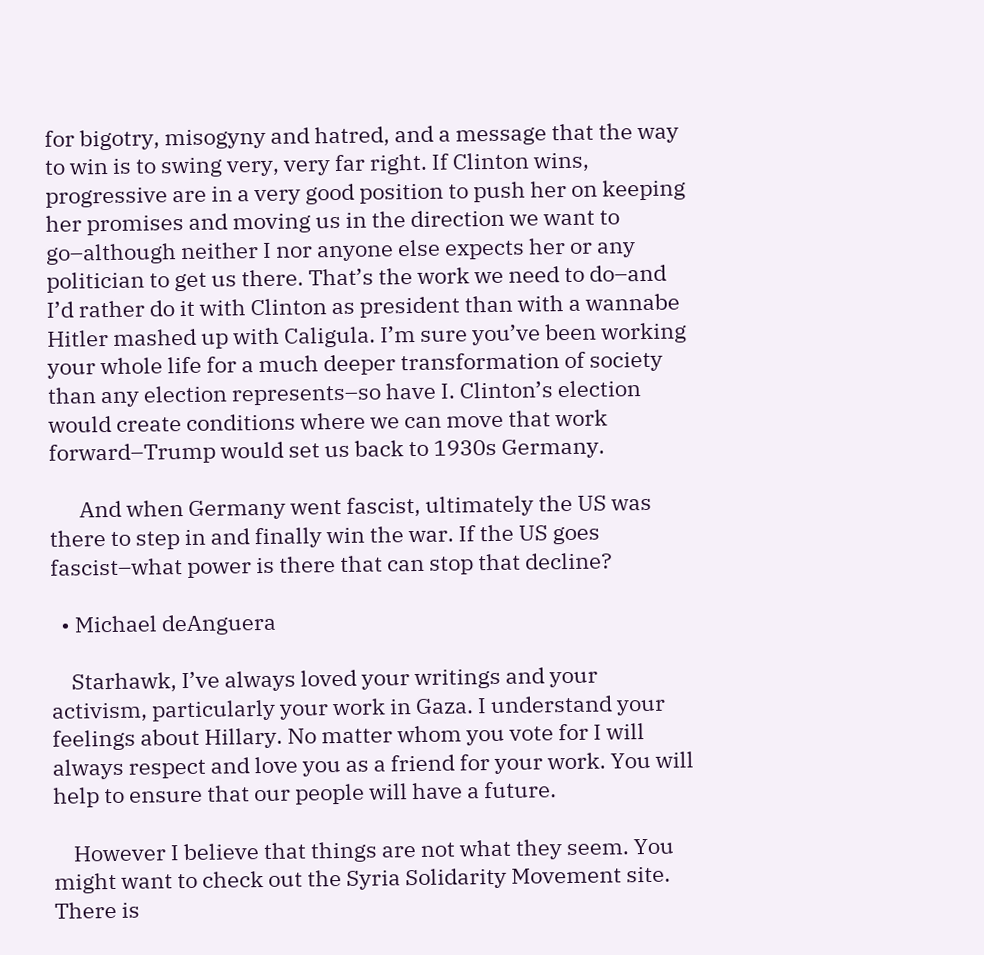for bigotry, misogyny and hatred, and a message that the way to win is to swing very, very far right. If Clinton wins, progressive are in a very good position to push her on keeping her promises and moving us in the direction we want to go–although neither I nor anyone else expects her or any politician to get us there. That’s the work we need to do–and I’d rather do it with Clinton as president than with a wannabe Hitler mashed up with Caligula. I’m sure you’ve been working your whole life for a much deeper transformation of society than any election represents–so have I. Clinton’s election would create conditions where we can move that work forward–Trump would set us back to 1930s Germany.

      And when Germany went fascist, ultimately the US was there to step in and finally win the war. If the US goes fascist–what power is there that can stop that decline?

  • Michael deAnguera

    Starhawk, I’ve always loved your writings and your activism, particularly your work in Gaza. I understand your feelings about Hillary. No matter whom you vote for I will always respect and love you as a friend for your work. You will help to ensure that our people will have a future.

    However I believe that things are not what they seem. You might want to check out the Syria Solidarity Movement site. There is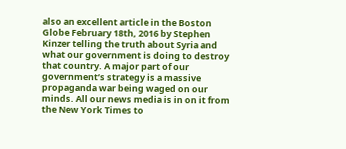also an excellent article in the Boston Globe February 18th, 2016 by Stephen Kinzer telling the truth about Syria and what our government is doing to destroy that country. A major part of our government’s strategy is a massive propaganda war being waged on our minds. All our news media is in on it from the New York Times to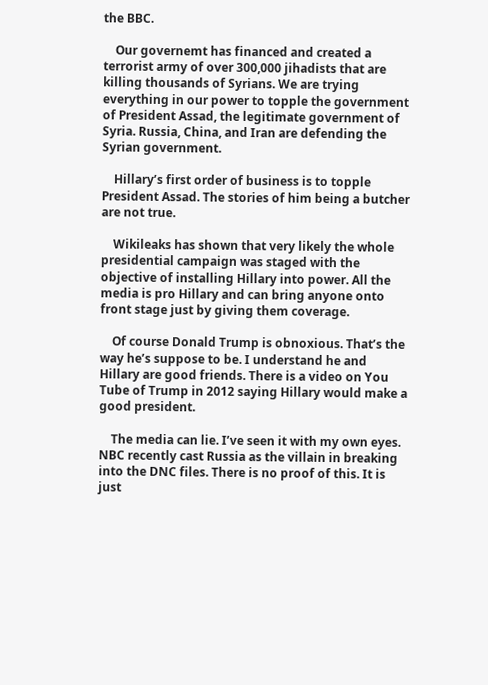the BBC.

    Our governemt has financed and created a terrorist army of over 300,000 jihadists that are killing thousands of Syrians. We are trying everything in our power to topple the government of President Assad, the legitimate government of Syria. Russia, China, and Iran are defending the Syrian government.

    Hillary’s first order of business is to topple President Assad. The stories of him being a butcher are not true.

    Wikileaks has shown that very likely the whole presidential campaign was staged with the objective of installing Hillary into power. All the media is pro Hillary and can bring anyone onto front stage just by giving them coverage.

    Of course Donald Trump is obnoxious. That’s the way he’s suppose to be. I understand he and Hillary are good friends. There is a video on You Tube of Trump in 2012 saying Hillary would make a good president.

    The media can lie. I’ve seen it with my own eyes. NBC recently cast Russia as the villain in breaking into the DNC files. There is no proof of this. It is just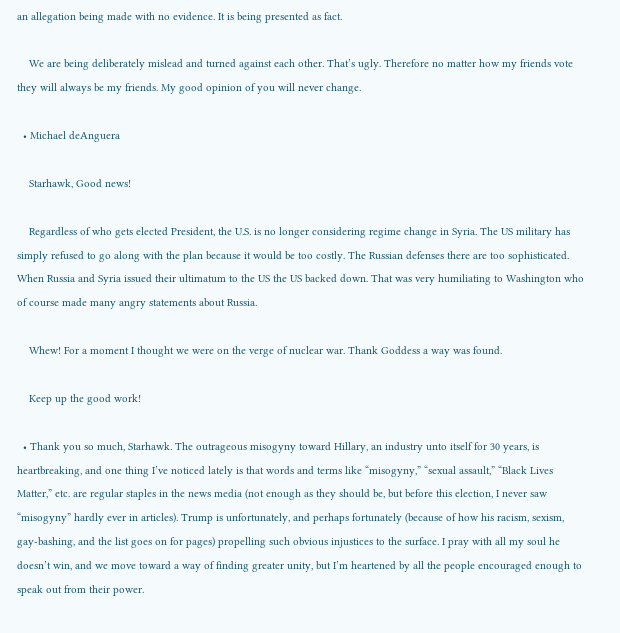an allegation being made with no evidence. It is being presented as fact.

    We are being deliberately mislead and turned against each other. That’s ugly. Therefore no matter how my friends vote they will always be my friends. My good opinion of you will never change.

  • Michael deAnguera

    Starhawk, Good news!

    Regardless of who gets elected President, the U.S. is no longer considering regime change in Syria. The US military has simply refused to go along with the plan because it would be too costly. The Russian defenses there are too sophisticated. When Russia and Syria issued their ultimatum to the US the US backed down. That was very humiliating to Washington who of course made many angry statements about Russia.

    Whew! For a moment I thought we were on the verge of nuclear war. Thank Goddess a way was found.

    Keep up the good work!

  • Thank you so much, Starhawk. The outrageous misogyny toward Hillary, an industry unto itself for 30 years, is heartbreaking, and one thing I’ve noticed lately is that words and terms like “misogyny,” “sexual assault,” “Black Lives Matter,” etc. are regular staples in the news media (not enough as they should be, but before this election, I never saw “misogyny” hardly ever in articles). Trump is unfortunately, and perhaps fortunately (because of how his racism, sexism, gay-bashing, and the list goes on for pages) propelling such obvious injustices to the surface. I pray with all my soul he doesn’t win, and we move toward a way of finding greater unity, but I’m heartened by all the people encouraged enough to speak out from their power.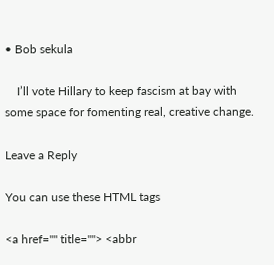• Bob sekula

    I’ll vote Hillary to keep fascism at bay with some space for fomenting real, creative change.

Leave a Reply

You can use these HTML tags

<a href="" title=""> <abbr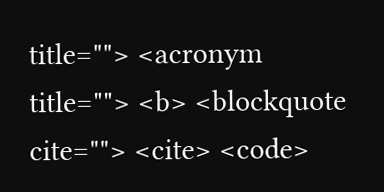title=""> <acronym title=""> <b> <blockquote cite=""> <cite> <code>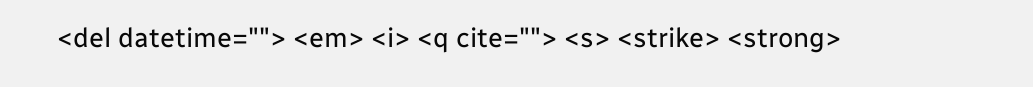<del datetime=""> <em> <i> <q cite=""> <s> <strike> <strong>